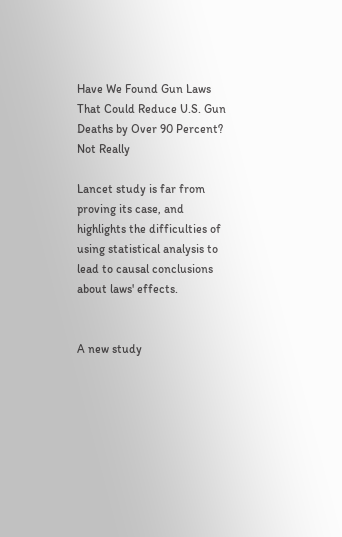Have We Found Gun Laws That Could Reduce U.S. Gun Deaths by Over 90 Percent? Not Really

Lancet study is far from proving its case, and highlights the difficulties of using statistical analysis to lead to causal conclusions about laws' effects.


A new study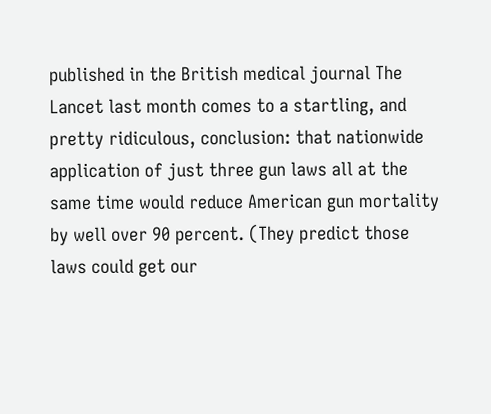published in the British medical journal The Lancet last month comes to a startling, and pretty ridiculous, conclusion: that nationwide application of just three gun laws all at the same time would reduce American gun mortality by well over 90 percent. (They predict those laws could get our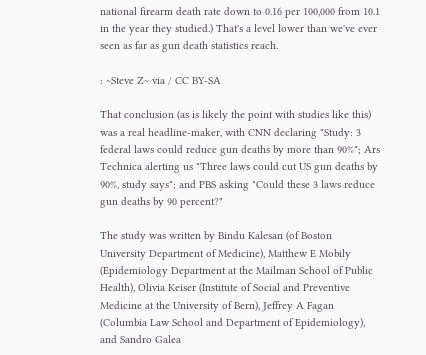national firearm death rate down to 0.16 per 100,000 from 10.1 in the year they studied.) That's a level lower than we've ever seen as far as gun death statistics reach.

: ~Steve Z~ via / CC BY-SA

That conclusion (as is likely the point with studies like this) was a real headline-maker, with CNN declaring "Study: 3 federal laws could reduce gun deaths by more than 90%"; Ars Technica alerting us "Three laws could cut US gun deaths by 90%, study says"; and PBS asking "Could these 3 laws reduce gun deaths by 90 percent?"

The study was written by Bindu Kalesan (of Boston University Department of Medicine), Matthew E Mobily (Epidemiology Department at the Mailman School of Public Health), Olivia Keiser (Institute of Social and Preventive Medicine at the University of Bern), Jeffrey A Fagan (Columbia Law School and Department of Epidemiology), and Sandro Galea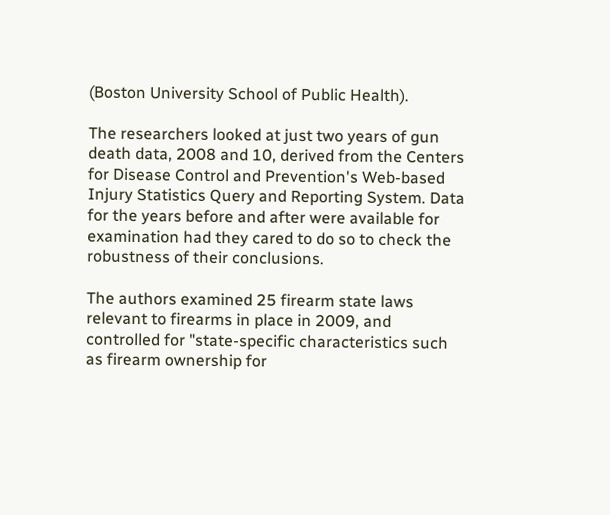(Boston University School of Public Health).

The researchers looked at just two years of gun death data, 2008 and 10, derived from the Centers for Disease Control and Prevention's Web-based Injury Statistics Query and Reporting System. Data for the years before and after were available for examination had they cared to do so to check the robustness of their conclusions.

The authors examined 25 firearm state laws relevant to firearms in place in 2009, and controlled for "state-specific characteristics such as firearm ownership for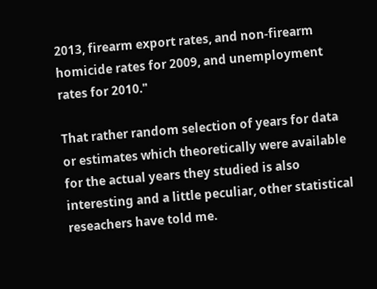2013, firearm export rates, and non-firearm homicide rates for 2009, and unemployment rates for 2010."

That rather random selection of years for data or estimates which theoretically were available for the actual years they studied is also interesting and a little peculiar, other statistical reseachers have told me.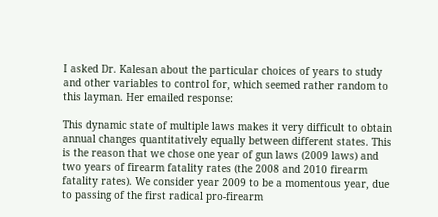I asked Dr. Kalesan about the particular choices of years to study and other variables to control for, which seemed rather random to this layman. Her emailed response:

This dynamic state of multiple laws makes it very difficult to obtain annual changes quantitatively equally between different states. This is the reason that we chose one year of gun laws (2009 laws) and two years of firearm fatality rates (the 2008 and 2010 firearm fatality rates). We consider year 2009 to be a momentous year, due to passing of the first radical pro-firearm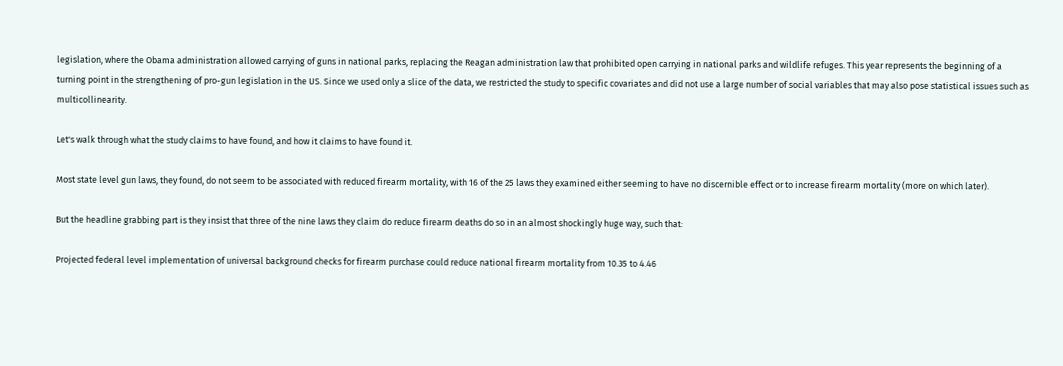legislation, where the Obama administration allowed carrying of guns in national parks, replacing the Reagan administration law that prohibited open carrying in national parks and wildlife refuges. This year represents the beginning of a turning point in the strengthening of pro-gun legislation in the US. Since we used only a slice of the data, we restricted the study to specific covariates and did not use a large number of social variables that may also pose statistical issues such as multicollinearity.

Let's walk through what the study claims to have found, and how it claims to have found it.

Most state level gun laws, they found, do not seem to be associated with reduced firearm mortality, with 16 of the 25 laws they examined either seeming to have no discernible effect or to increase firearm mortality (more on which later).

But the headline grabbing part is they insist that three of the nine laws they claim do reduce firearm deaths do so in an almost shockingly huge way, such that:

Projected federal level implementation of universal background checks for firearm purchase could reduce national firearm mortality from 10.35 to 4.46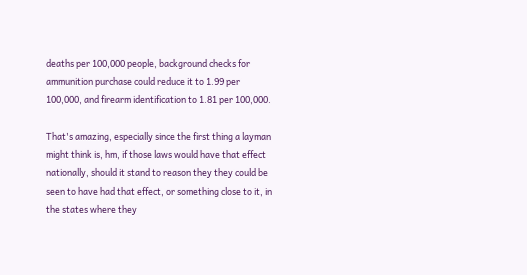deaths per 100,000 people, background checks for ammunition purchase could reduce it to 1.99 per 100,000, and firearm identification to 1.81 per 100,000.

That's amazing, especially since the first thing a layman might think is, hm, if those laws would have that effect nationally, should it stand to reason they they could be seen to have had that effect, or something close to it, in the states where they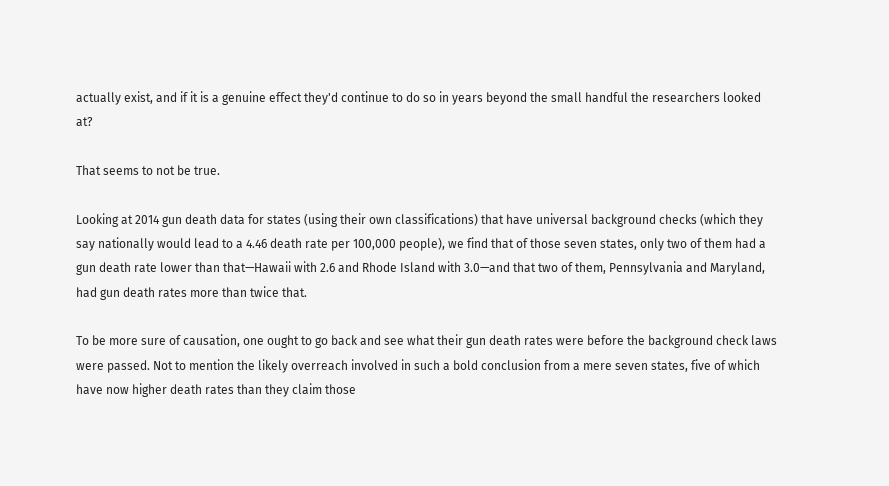actually exist, and if it is a genuine effect they'd continue to do so in years beyond the small handful the researchers looked at?

That seems to not be true.

Looking at 2014 gun death data for states (using their own classifications) that have universal background checks (which they say nationally would lead to a 4.46 death rate per 100,000 people), we find that of those seven states, only two of them had a gun death rate lower than that—Hawaii with 2.6 and Rhode Island with 3.0—and that two of them, Pennsylvania and Maryland, had gun death rates more than twice that.

To be more sure of causation, one ought to go back and see what their gun death rates were before the background check laws were passed. Not to mention the likely overreach involved in such a bold conclusion from a mere seven states, five of which have now higher death rates than they claim those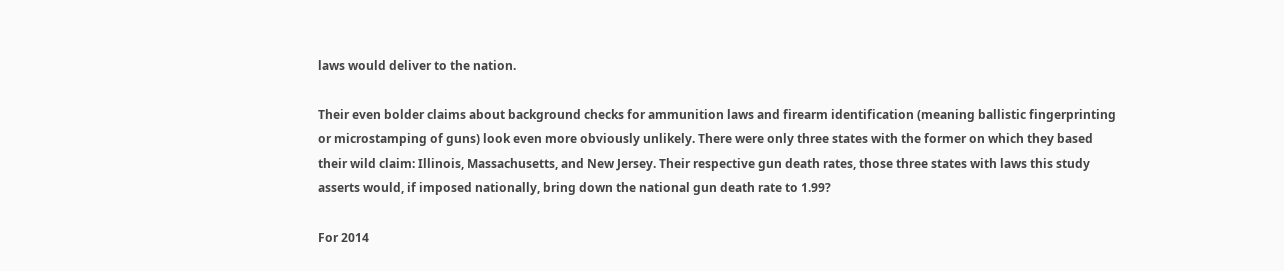laws would deliver to the nation.

Their even bolder claims about background checks for ammunition laws and firearm identification (meaning ballistic fingerprinting or microstamping of guns) look even more obviously unlikely. There were only three states with the former on which they based their wild claim: Illinois, Massachusetts, and New Jersey. Their respective gun death rates, those three states with laws this study asserts would, if imposed nationally, bring down the national gun death rate to 1.99?

For 2014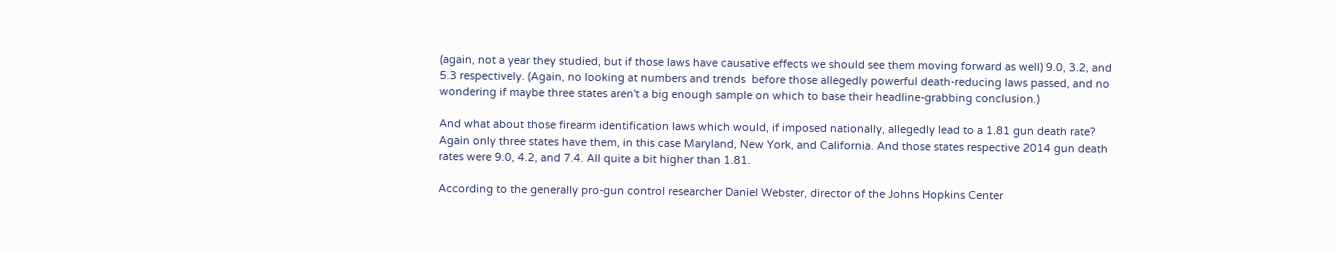(again, not a year they studied, but if those laws have causative effects we should see them moving forward as well) 9.0, 3.2, and 5.3 respectively. (Again, no looking at numbers and trends  before those allegedly powerful death-reducing laws passed, and no wondering if maybe three states aren't a big enough sample on which to base their headline-grabbing conclusion.)

And what about those firearm identification laws which would, if imposed nationally, allegedly lead to a 1.81 gun death rate? Again only three states have them, in this case Maryland, New York, and California. And those states respective 2014 gun death rates were 9.0, 4.2, and 7.4. All quite a bit higher than 1.81.

According to the generally pro-gun control researcher Daniel Webster, director of the Johns Hopkins Center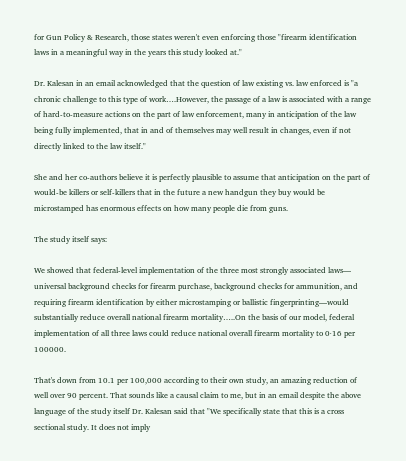for Gun Policy & Research, those states weren't even enforcing those "firearm identification laws in a meaningful way in the years this study looked at."

Dr. Kalesan in an email acknowledged that the question of law existing vs. law enforced is "a chronic challenge to this type of work….However, the passage of a law is associated with a range of hard-to-measure actions on the part of law enforcement, many in anticipation of the law being fully implemented, that in and of themselves may well result in changes, even if not directly linked to the law itself."

She and her co-authors believe it is perfectly plausible to assume that anticipation on the part of would-be killers or self-killers that in the future a new handgun they buy would be microstamped has enormous effects on how many people die from guns.

The study itself says:

We showed that federal-level implementation of the three most strongly associated laws— universal background checks for firearm purchase, background checks for ammunition, and requiring firearm identification by either microstamping or ballistic fingerprinting—would substantially reduce overall national firearm mortality…..On the basis of our model, federal implementation of all three laws could reduce national overall firearm mortality to 0·16 per 100000.

That's down from 10.1 per 100,000 according to their own study, an amazing reduction of well over 90 percent. That sounds like a causal claim to me, but in an email despite the above language of the study itself Dr. Kalesan said that "We specifically state that this is a cross sectional study. It does not imply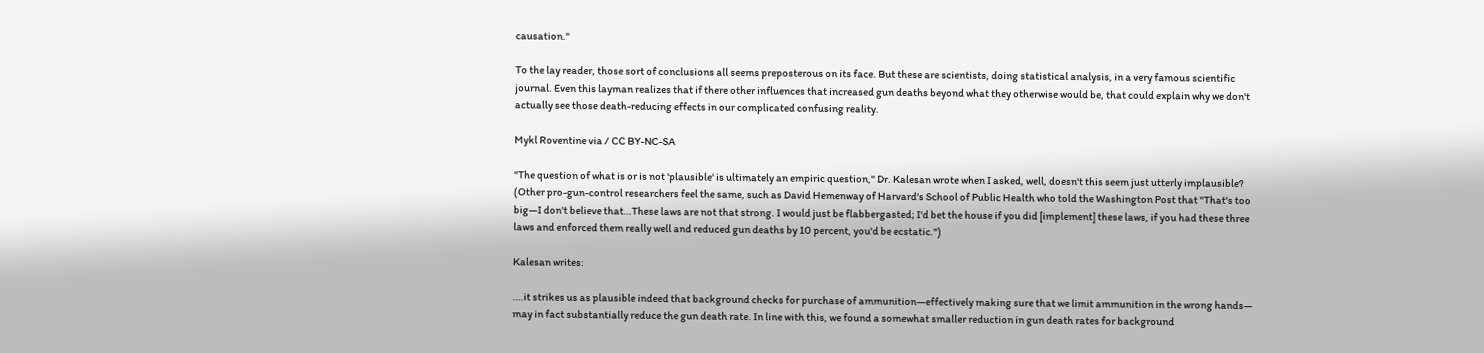causation."

To the lay reader, those sort of conclusions all seems preposterous on its face. But these are scientists, doing statistical analysis, in a very famous scientific journal. Even this layman realizes that if there other influences that increased gun deaths beyond what they otherwise would be, that could explain why we don't actually see those death-reducing effects in our complicated confusing reality.

Mykl Roventine via / CC BY-NC-SA

"The question of what is or is not 'plausible' is ultimately an empiric question," Dr. Kalesan wrote when I asked, well, doesn't this seem just utterly implausible? (Other pro-gun-control researchers feel the same, such as David Hemenway of Harvard's School of Public Health who told the Washington Post that "That's too big—I don't believe that…These laws are not that strong. I would just be flabbergasted; I'd bet the house if you did [implement] these laws, if you had these three laws and enforced them really well and reduced gun deaths by 10 percent, you'd be ecstatic.")

Kalesan writes:

….it strikes us as plausible indeed that background checks for purchase of ammunition—effectively making sure that we limit ammunition in the wrong hands— may in fact substantially reduce the gun death rate. In line with this, we found a somewhat smaller reduction in gun death rates for background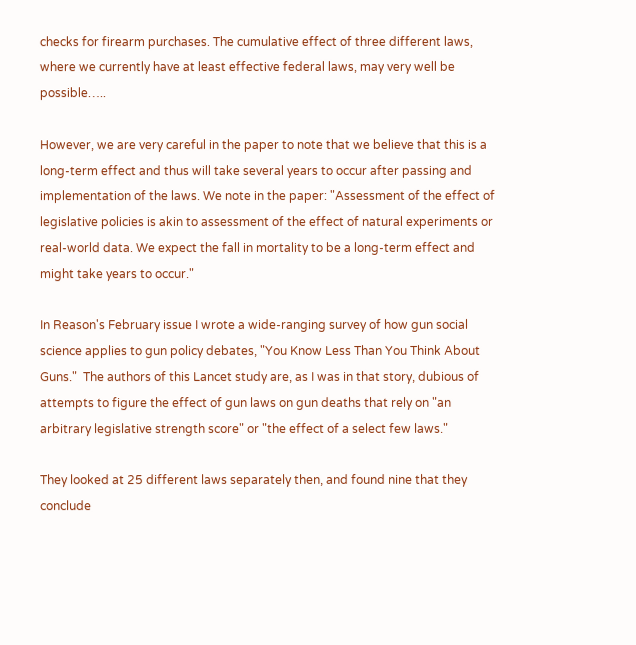checks for firearm purchases. The cumulative effect of three different laws, where we currently have at least effective federal laws, may very well be possible…..

However, we are very careful in the paper to note that we believe that this is a long-term effect and thus will take several years to occur after passing and implementation of the laws. We note in the paper: "Assessment of the effect of legislative policies is akin to assessment of the effect of natural experiments or real-world data. We expect the fall in mortality to be a long-term effect and might take years to occur."

In Reason's February issue I wrote a wide-ranging survey of how gun social science applies to gun policy debates, "You Know Less Than You Think About Guns."  The authors of this Lancet study are, as I was in that story, dubious of attempts to figure the effect of gun laws on gun deaths that rely on "an arbitrary legislative strength score" or "the effect of a select few laws."

They looked at 25 different laws separately then, and found nine that they conclude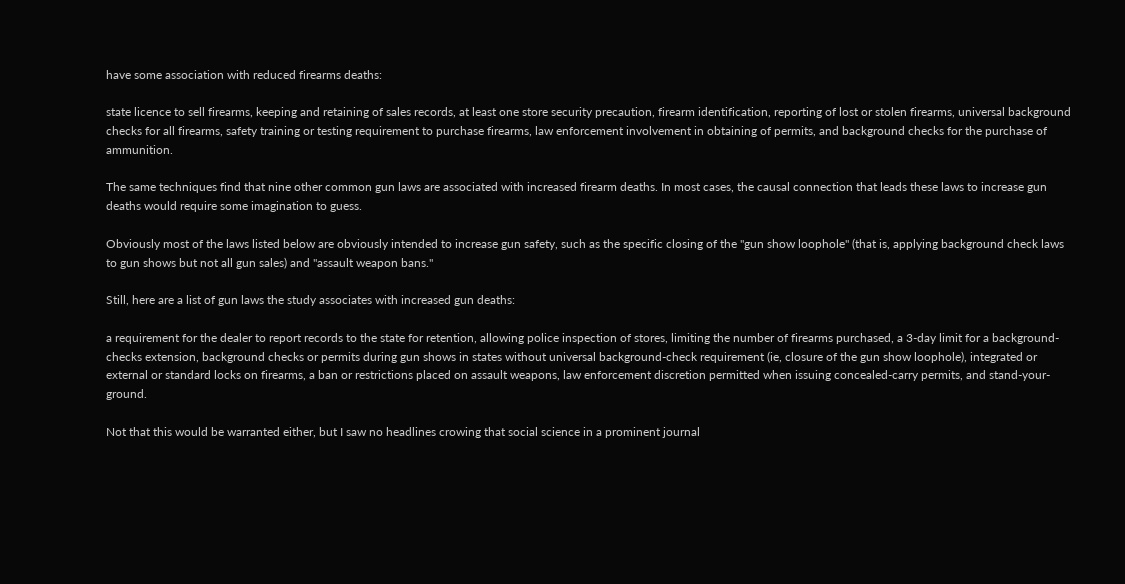have some association with reduced firearms deaths:

state licence to sell firearms, keeping and retaining of sales records, at least one store security precaution, firearm identification, reporting of lost or stolen firearms, universal background checks for all firearms, safety training or testing requirement to purchase firearms, law enforcement involvement in obtaining of permits, and background checks for the purchase of ammunition.

The same techniques find that nine other common gun laws are associated with increased firearm deaths. In most cases, the causal connection that leads these laws to increase gun deaths would require some imagination to guess.

Obviously most of the laws listed below are obviously intended to increase gun safety, such as the specific closing of the "gun show loophole" (that is, applying background check laws to gun shows but not all gun sales) and "assault weapon bans."

Still, here are a list of gun laws the study associates with increased gun deaths:

a requirement for the dealer to report records to the state for retention, allowing police inspection of stores, limiting the number of firearms purchased, a 3-day limit for a background-checks extension, background checks or permits during gun shows in states without universal background-check requirement (ie, closure of the gun show loophole), integrated or external or standard locks on firearms, a ban or restrictions placed on assault weapons, law enforcement discretion permitted when issuing concealed-carry permits, and stand-your-ground.

Not that this would be warranted either, but I saw no headlines crowing that social science in a prominent journal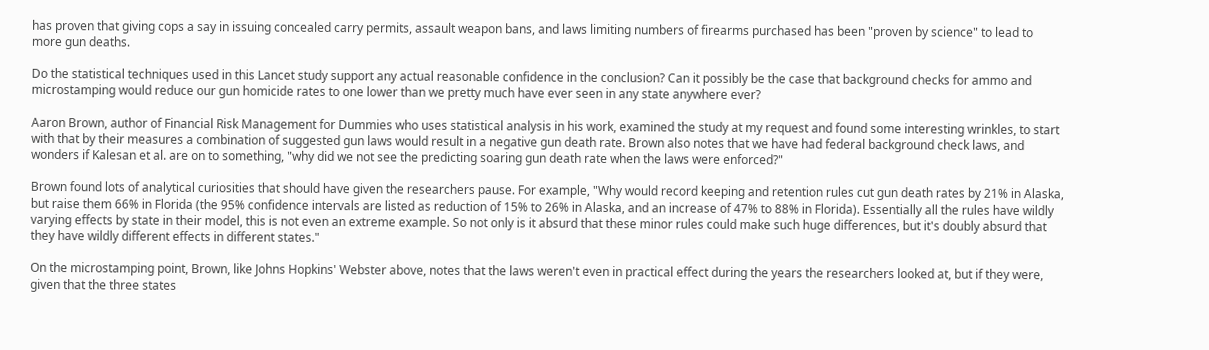has proven that giving cops a say in issuing concealed carry permits, assault weapon bans, and laws limiting numbers of firearms purchased has been "proven by science" to lead to more gun deaths.

Do the statistical techniques used in this Lancet study support any actual reasonable confidence in the conclusion? Can it possibly be the case that background checks for ammo and microstamping would reduce our gun homicide rates to one lower than we pretty much have ever seen in any state anywhere ever?

Aaron Brown, author of Financial Risk Management for Dummies who uses statistical analysis in his work, examined the study at my request and found some interesting wrinkles, to start with that by their measures a combination of suggested gun laws would result in a negative gun death rate. Brown also notes that we have had federal background check laws, and wonders if Kalesan et al. are on to something, "why did we not see the predicting soaring gun death rate when the laws were enforced?"

Brown found lots of analytical curiosities that should have given the researchers pause. For example, "Why would record keeping and retention rules cut gun death rates by 21% in Alaska, but raise them 66% in Florida (the 95% confidence intervals are listed as reduction of 15% to 26% in Alaska, and an increase of 47% to 88% in Florida). Essentially all the rules have wildly varying effects by state in their model, this is not even an extreme example. So not only is it absurd that these minor rules could make such huge differences, but it's doubly absurd that they have wildly different effects in different states."

On the microstamping point, Brown, like Johns Hopkins' Webster above, notes that the laws weren't even in practical effect during the years the researchers looked at, but if they were, given that the three states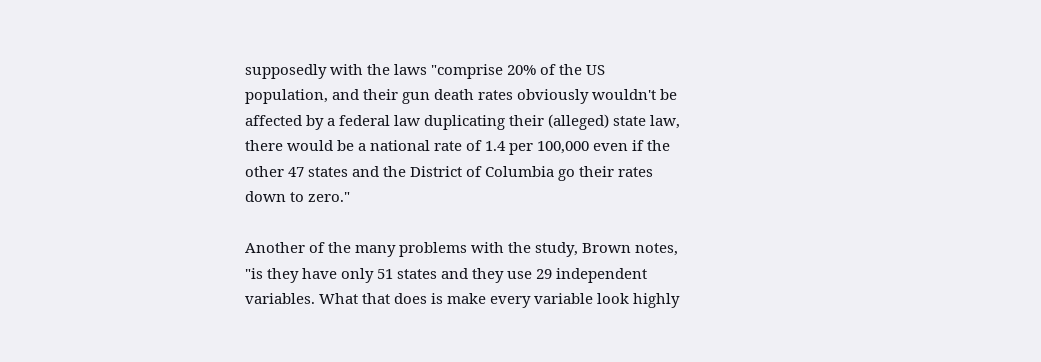supposedly with the laws "comprise 20% of the US population, and their gun death rates obviously wouldn't be affected by a federal law duplicating their (alleged) state law, there would be a national rate of 1.4 per 100,000 even if the other 47 states and the District of Columbia go their rates down to zero."

Another of the many problems with the study, Brown notes, "is they have only 51 states and they use 29 independent variables. What that does is make every variable look highly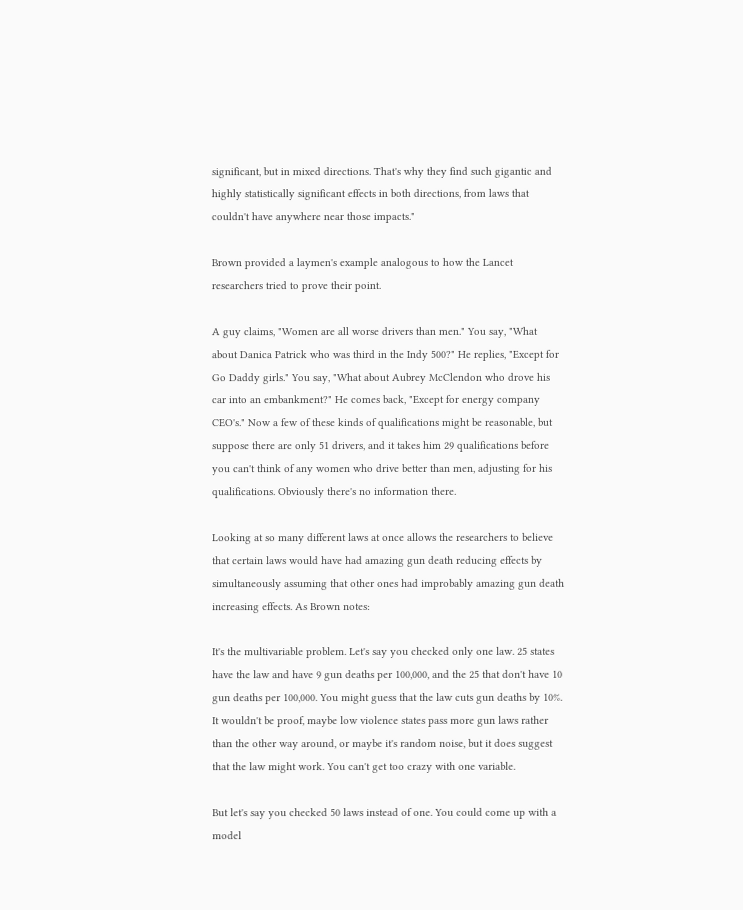significant, but in mixed directions. That's why they find such gigantic and highly statistically significant effects in both directions, from laws that couldn't have anywhere near those impacts."

Brown provided a laymen's example analogous to how the Lancet researchers tried to prove their point.

A guy claims, "Women are all worse drivers than men." You say, "What about Danica Patrick who was third in the Indy 500?" He replies, "Except for Go Daddy girls." You say, "What about Aubrey McClendon who drove his car into an embankment?" He comes back, "Except for energy company CEO's." Now a few of these kinds of qualifications might be reasonable, but suppose there are only 51 drivers, and it takes him 29 qualifications before you can't think of any women who drive better than men, adjusting for his qualifications. Obviously there's no information there.

Looking at so many different laws at once allows the researchers to believe that certain laws would have had amazing gun death reducing effects by simultaneously assuming that other ones had improbably amazing gun death increasing effects. As Brown notes:

It's the multivariable problem. Let's say you checked only one law. 25 states have the law and have 9 gun deaths per 100,000, and the 25 that don't have 10 gun deaths per 100,000. You might guess that the law cuts gun deaths by 10%. It wouldn't be proof, maybe low violence states pass more gun laws rather than the other way around, or maybe it's random noise, but it does suggest that the law might work. You can't get too crazy with one variable.

But let's say you checked 50 laws instead of one. You could come up with a model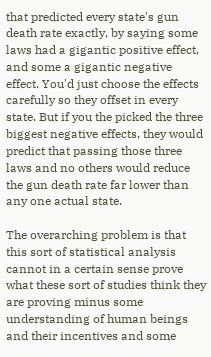that predicted every state's gun death rate exactly, by saying some laws had a gigantic positive effect, and some a gigantic negative effect. You'd just choose the effects carefully so they offset in every state. But if you the picked the three biggest negative effects, they would predict that passing those three laws and no others would reduce the gun death rate far lower than any one actual state.

The overarching problem is that this sort of statistical analysis cannot in a certain sense prove what these sort of studies think they are proving minus some understanding of human beings and their incentives and some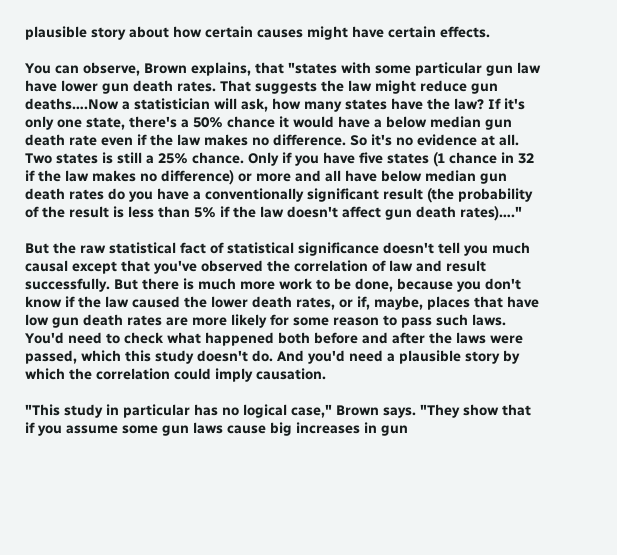plausible story about how certain causes might have certain effects.

You can observe, Brown explains, that "states with some particular gun law have lower gun death rates. That suggests the law might reduce gun deaths….Now a statistician will ask, how many states have the law? If it's only one state, there's a 50% chance it would have a below median gun death rate even if the law makes no difference. So it's no evidence at all. Two states is still a 25% chance. Only if you have five states (1 chance in 32 if the law makes no difference) or more and all have below median gun death rates do you have a conventionally significant result (the probability of the result is less than 5% if the law doesn't affect gun death rates)…."

But the raw statistical fact of statistical significance doesn't tell you much causal except that you've observed the correlation of law and result successfully. But there is much more work to be done, because you don't know if the law caused the lower death rates, or if, maybe, places that have low gun death rates are more likely for some reason to pass such laws. You'd need to check what happened both before and after the laws were passed, which this study doesn't do. And you'd need a plausible story by which the correlation could imply causation.

"This study in particular has no logical case," Brown says. "They show that if you assume some gun laws cause big increases in gun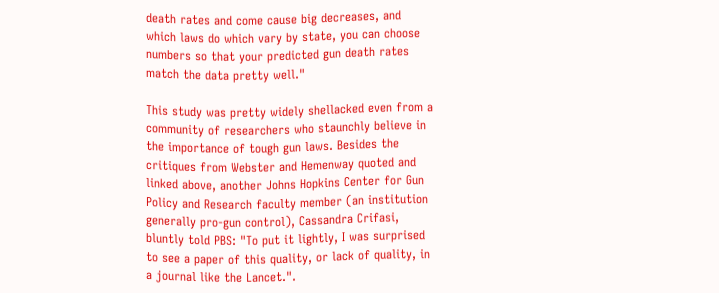death rates and come cause big decreases, and which laws do which vary by state, you can choose numbers so that your predicted gun death rates match the data pretty well."

This study was pretty widely shellacked even from a community of researchers who staunchly believe in the importance of tough gun laws. Besides the critiques from Webster and Hemenway quoted and linked above, another Johns Hopkins Center for Gun Policy and Research faculty member (an institution generally pro-gun control), Cassandra Crifasi, bluntly told PBS: "To put it lightly, I was surprised to see a paper of this quality, or lack of quality, in a journal like the Lancet.".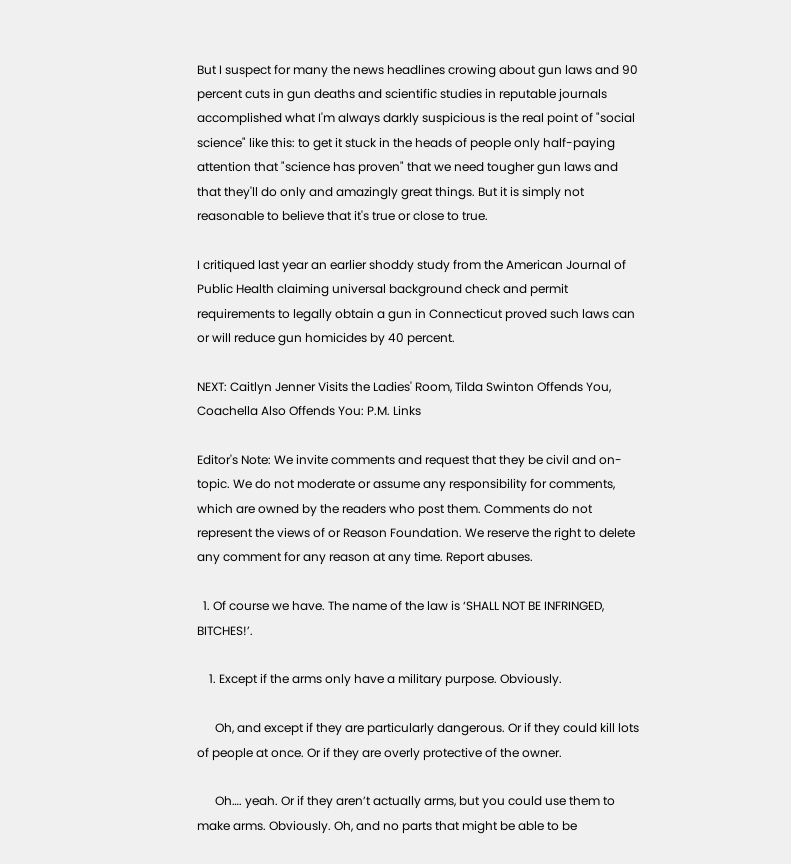But I suspect for many the news headlines crowing about gun laws and 90 percent cuts in gun deaths and scientific studies in reputable journals accomplished what I'm always darkly suspicious is the real point of "social science" like this: to get it stuck in the heads of people only half-paying attention that "science has proven" that we need tougher gun laws and that they'll do only and amazingly great things. But it is simply not reasonable to believe that it's true or close to true.

I critiqued last year an earlier shoddy study from the American Journal of Public Health claiming universal background check and permit requirements to legally obtain a gun in Connecticut proved such laws can or will reduce gun homicides by 40 percent.

NEXT: Caitlyn Jenner Visits the Ladies' Room, Tilda Swinton Offends You, Coachella Also Offends You: P.M. Links

Editor's Note: We invite comments and request that they be civil and on-topic. We do not moderate or assume any responsibility for comments, which are owned by the readers who post them. Comments do not represent the views of or Reason Foundation. We reserve the right to delete any comment for any reason at any time. Report abuses.

  1. Of course we have. The name of the law is ‘SHALL NOT BE INFRINGED, BITCHES!’.

    1. Except if the arms only have a military purpose. Obviously.

      Oh, and except if they are particularly dangerous. Or if they could kill lots of people at once. Or if they are overly protective of the owner.

      Oh…. yeah. Or if they aren’t actually arms, but you could use them to make arms. Obviously. Oh, and no parts that might be able to be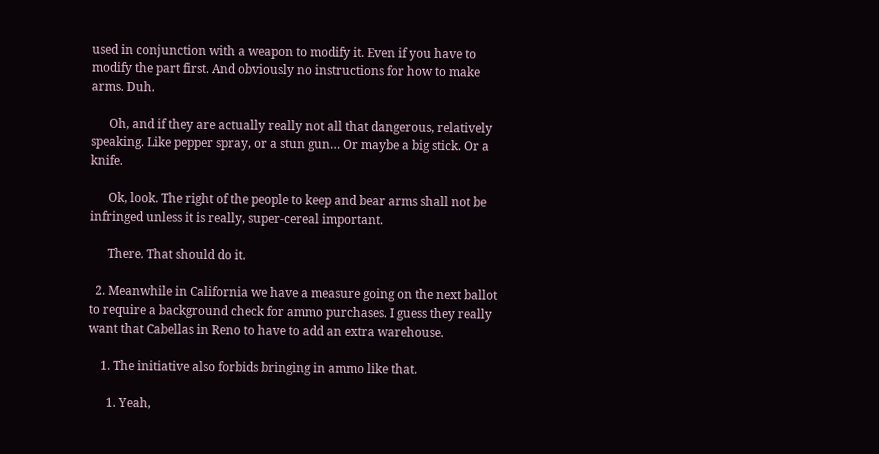used in conjunction with a weapon to modify it. Even if you have to modify the part first. And obviously no instructions for how to make arms. Duh.

      Oh, and if they are actually really not all that dangerous, relatively speaking. Like pepper spray, or a stun gun… Or maybe a big stick. Or a knife.

      Ok, look. The right of the people to keep and bear arms shall not be infringed unless it is really, super-cereal important.

      There. That should do it.

  2. Meanwhile in California we have a measure going on the next ballot to require a background check for ammo purchases. I guess they really want that Cabellas in Reno to have to add an extra warehouse.

    1. The initiative also forbids bringing in ammo like that.

      1. Yeah,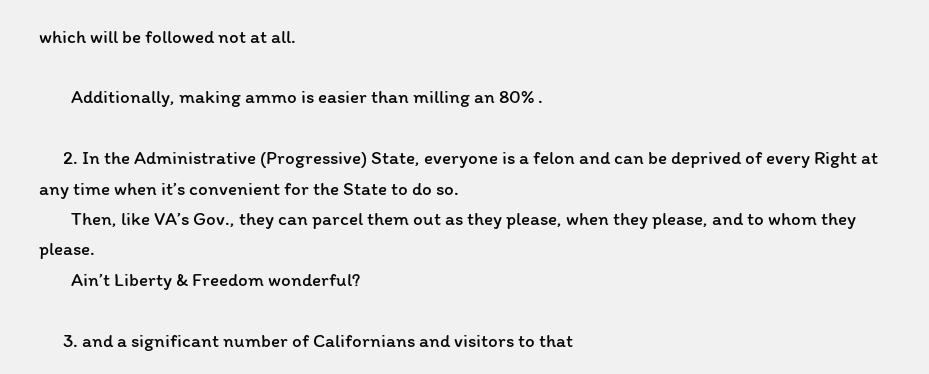which will be followed not at all.

        Additionally, making ammo is easier than milling an 80% .

      2. In the Administrative (Progressive) State, everyone is a felon and can be deprived of every Right at any time when it’s convenient for the State to do so.
        Then, like VA’s Gov., they can parcel them out as they please, when they please, and to whom they please.
        Ain’t Liberty & Freedom wonderful?

      3. and a significant number of Californians and visitors to that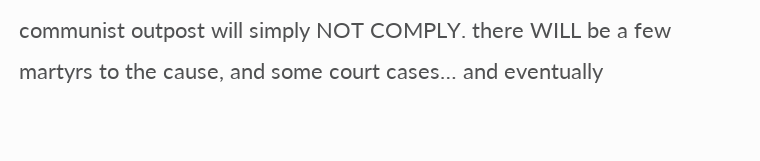communist outpost will simply NOT COMPLY. there WILL be a few martyrs to the cause, and some court cases… and eventually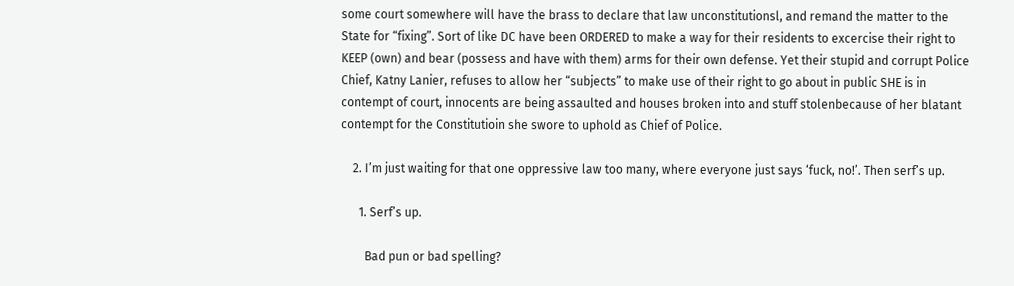some court somewhere will have the brass to declare that law unconstitutionsl, and remand the matter to the State for “fixing”. Sort of like DC have been ORDERED to make a way for their residents to excercise their right to KEEP (own) and bear (possess and have with them) arms for their own defense. Yet their stupid and corrupt Police Chief, Katny Lanier, refuses to allow her “subjects” to make use of their right to go about in public SHE is in contempt of court, innocents are being assaulted and houses broken into and stuff stolenbecause of her blatant contempt for the Constitutioin she swore to uphold as Chief of Police.

    2. I’m just waiting for that one oppressive law too many, where everyone just says ‘fuck, no!’. Then serf’s up.

      1. Serf’s up.

        Bad pun or bad spelling?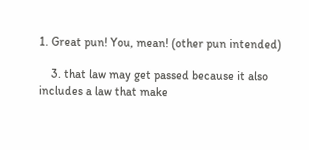1. Great pun! You, mean! (other pun intended)

    3. that law may get passed because it also includes a law that make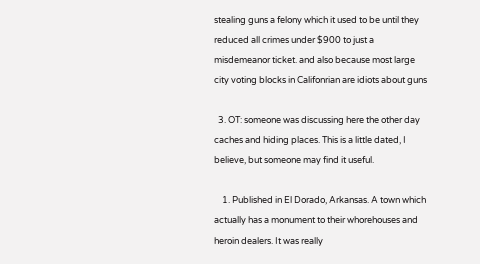stealing guns a felony which it used to be until they reduced all crimes under $900 to just a misdemeanor ticket. and also because most large city voting blocks in Califonrian are idiots about guns

  3. OT: someone was discussing here the other day caches and hiding places. This is a little dated, I believe, but someone may find it useful.

    1. Published in El Dorado, Arkansas. A town which actually has a monument to their whorehouses and heroin dealers. It was really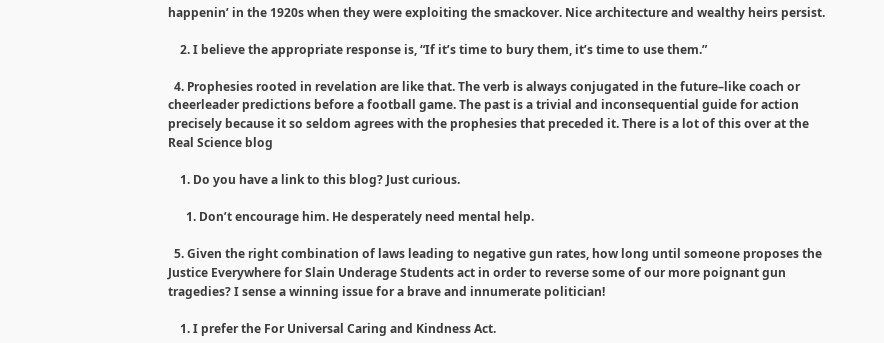happenin’ in the 1920s when they were exploiting the smackover. Nice architecture and wealthy heirs persist.

    2. I believe the appropriate response is, “If it’s time to bury them, it’s time to use them.”

  4. Prophesies rooted in revelation are like that. The verb is always conjugated in the future–like coach or cheerleader predictions before a football game. The past is a trivial and inconsequential guide for action precisely because it so seldom agrees with the prophesies that preceded it. There is a lot of this over at the Real Science blog

    1. Do you have a link to this blog? Just curious.

      1. Don’t encourage him. He desperately need mental help.

  5. Given the right combination of laws leading to negative gun rates, how long until someone proposes the Justice Everywhere for Slain Underage Students act in order to reverse some of our more poignant gun tragedies? I sense a winning issue for a brave and innumerate politician!

    1. I prefer the For Universal Caring and Kindness Act.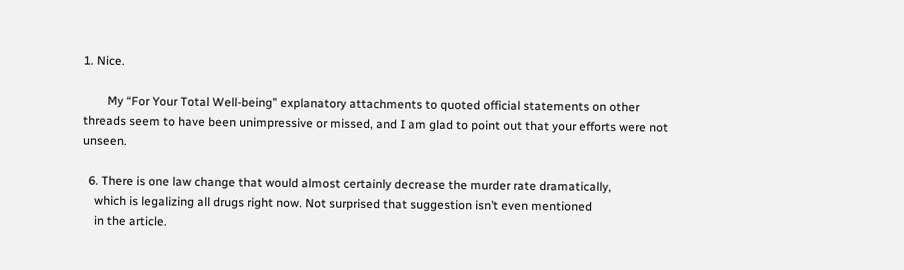1. Nice.

        My “For Your Total Well-being” explanatory attachments to quoted official statements on other threads seem to have been unimpressive or missed, and I am glad to point out that your efforts were not unseen.

  6. There is one law change that would almost certainly decrease the murder rate dramatically,
    which is legalizing all drugs right now. Not surprised that suggestion isn’t even mentioned
    in the article.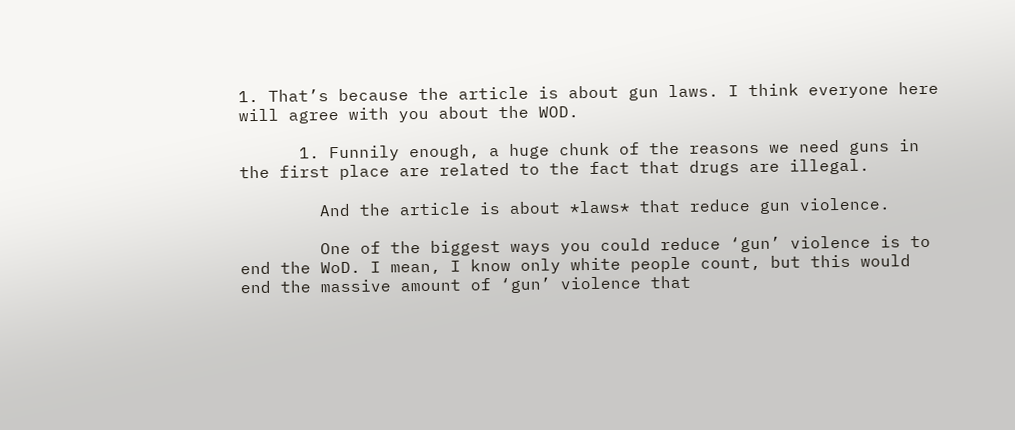1. That’s because the article is about gun laws. I think everyone here will agree with you about the WOD.

      1. Funnily enough, a huge chunk of the reasons we need guns in the first place are related to the fact that drugs are illegal.

        And the article is about *laws* that reduce gun violence.

        One of the biggest ways you could reduce ‘gun’ violence is to end the WoD. I mean, I know only white people count, but this would end the massive amount of ‘gun’ violence that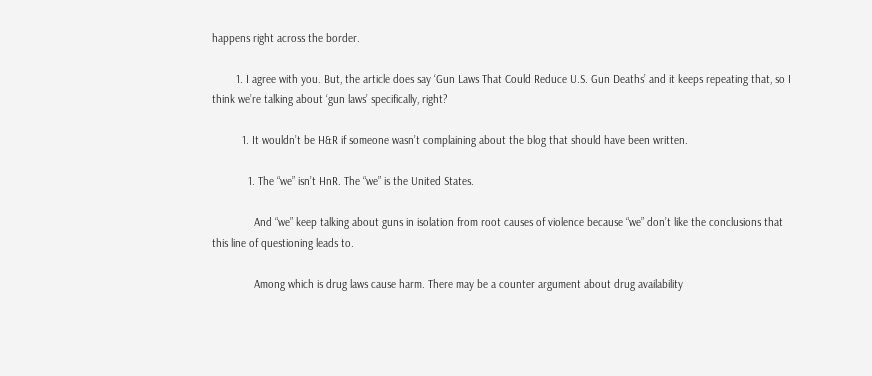happens right across the border.

        1. I agree with you. But, the article does say ‘Gun Laws That Could Reduce U.S. Gun Deaths’ and it keeps repeating that, so I think we’re talking about ‘gun laws’ specifically, right?

          1. It wouldn’t be H&R if someone wasn’t complaining about the blog that should have been written.

            1. The “we” isn’t HnR. The “we” is the United States.

              And “we” keep talking about guns in isolation from root causes of violence because “we” don’t like the conclusions that this line of questioning leads to.

              Among which is drug laws cause harm. There may be a counter argument about drug availability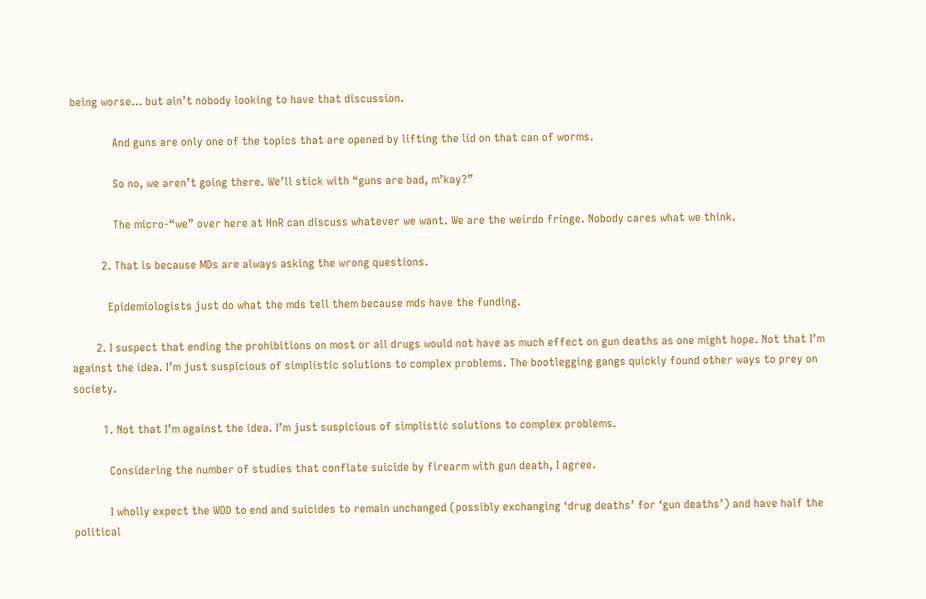being worse… but ain’t nobody looking to have that discussion.

              And guns are only one of the topics that are opened by lifting the lid on that can of worms.

              So no, we aren’t going there. We’ll stick with “guns are bad, m’kay?”

              The micro-“we” over here at HnR can discuss whatever we want. We are the weirdo fringe. Nobody cares what we think.

          2. That is because MDs are always asking the wrong questions.

            Epidemiologists just do what the mds tell them because mds have the funding.

        2. I suspect that ending the prohibitions on most or all drugs would not have as much effect on gun deaths as one might hope. Not that I’m against the idea. I’m just suspicious of simplistic solutions to complex problems. The bootlegging gangs quickly found other ways to prey on society.

          1. Not that I’m against the idea. I’m just suspicious of simplistic solutions to complex problems.

            Considering the number of studies that conflate suicide by firearm with gun death, I agree.

            I wholly expect the WOD to end and suicides to remain unchanged (possibly exchanging ‘drug deaths’ for ‘gun deaths’) and have half the political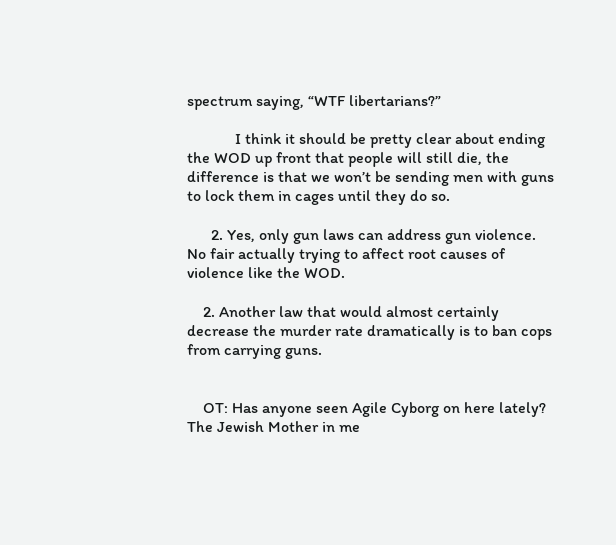spectrum saying, “WTF libertarians?”

            I think it should be pretty clear about ending the WOD up front that people will still die, the difference is that we won’t be sending men with guns to lock them in cages until they do so.

      2. Yes, only gun laws can address gun violence. No fair actually trying to affect root causes of violence like the WOD.

    2. Another law that would almost certainly decrease the murder rate dramatically is to ban cops from carrying guns.


    OT: Has anyone seen Agile Cyborg on here lately? The Jewish Mother in me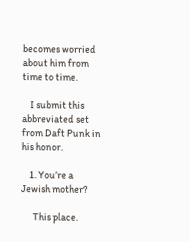becomes worried about him from time to time.

    I submit this abbreviated set from Daft Punk in his honor.

    1. You’re a Jewish mother?

      This place.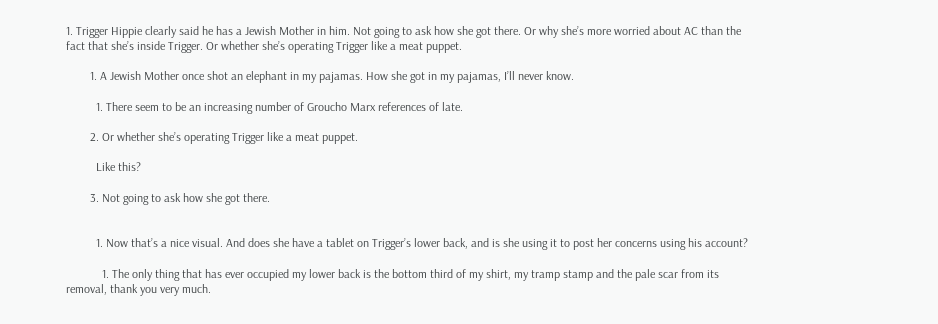1. Trigger Hippie clearly said he has a Jewish Mother in him. Not going to ask how she got there. Or why she’s more worried about AC than the fact that she’s inside Trigger. Or whether she’s operating Trigger like a meat puppet.

        1. A Jewish Mother once shot an elephant in my pajamas. How she got in my pajamas, I’ll never know.

          1. There seem to be an increasing number of Groucho Marx references of late.

        2. Or whether she’s operating Trigger like a meat puppet.

          Like this?

        3. Not going to ask how she got there.


          1. Now that’s a nice visual. And does she have a tablet on Trigger’s lower back, and is she using it to post her concerns using his account?

            1. The only thing that has ever occupied my lower back is the bottom third of my shirt, my tramp stamp and the pale scar from its removal, thank you very much.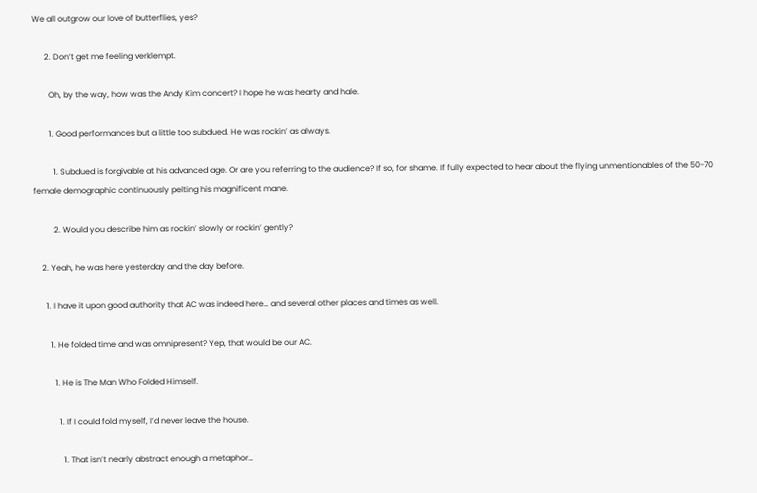We all outgrow our love of butterflies, yes?

      2. Don’t get me feeling verklempt.

        Oh, by the way, how was the Andy Kim concert? I hope he was hearty and hale.

        1. Good performances but a little too subdued. He was rockin’ as always.

          1. Subdued is forgivable at his advanced age. Or are you referring to the audience? If so, for shame. If fully expected to hear about the flying unmentionables of the 50-70 female demographic continuously pelting his magnificent mane.

          2. Would you describe him as rockin’ slowly or rockin’ gently?

    2. Yeah, he was here yesterday and the day before.

      1. I have it upon good authority that AC was indeed here… and several other places and times as well.

        1. He folded time and was omnipresent? Yep, that would be our AC.

          1. He is The Man Who Folded Himself.

            1. If I could fold myself, I’d never leave the house.

              1. That isn’t nearly abstract enough a metaphor…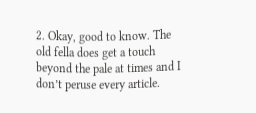2. Okay, good to know. The old fella does get a touch beyond the pale at times and I don’t peruse every article.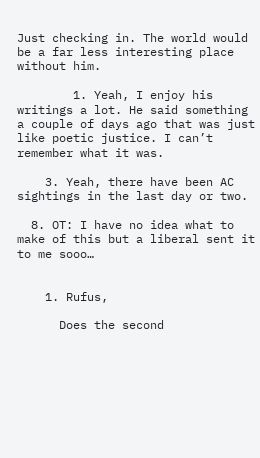Just checking in. The world would be a far less interesting place without him.

        1. Yeah, I enjoy his writings a lot. He said something a couple of days ago that was just like poetic justice. I can’t remember what it was.

    3. Yeah, there have been AC sightings in the last day or two.

  8. OT: I have no idea what to make of this but a liberal sent it to me sooo…


    1. Rufus,

      Does the second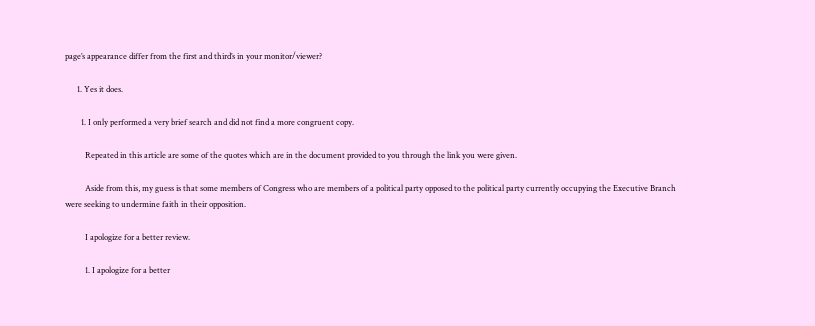page’s appearance differ from the first and third’s in your monitor/viewer?

      1. Yes it does.

        1. I only performed a very brief search and did not find a more congruent copy.

          Repeated in this article are some of the quotes which are in the document provided to you through the link you were given.

          Aside from this, my guess is that some members of Congress who are members of a political party opposed to the political party currently occupying the Executive Branch were seeking to undermine faith in their opposition.

          I apologize for a better review.

          1. I apologize for a better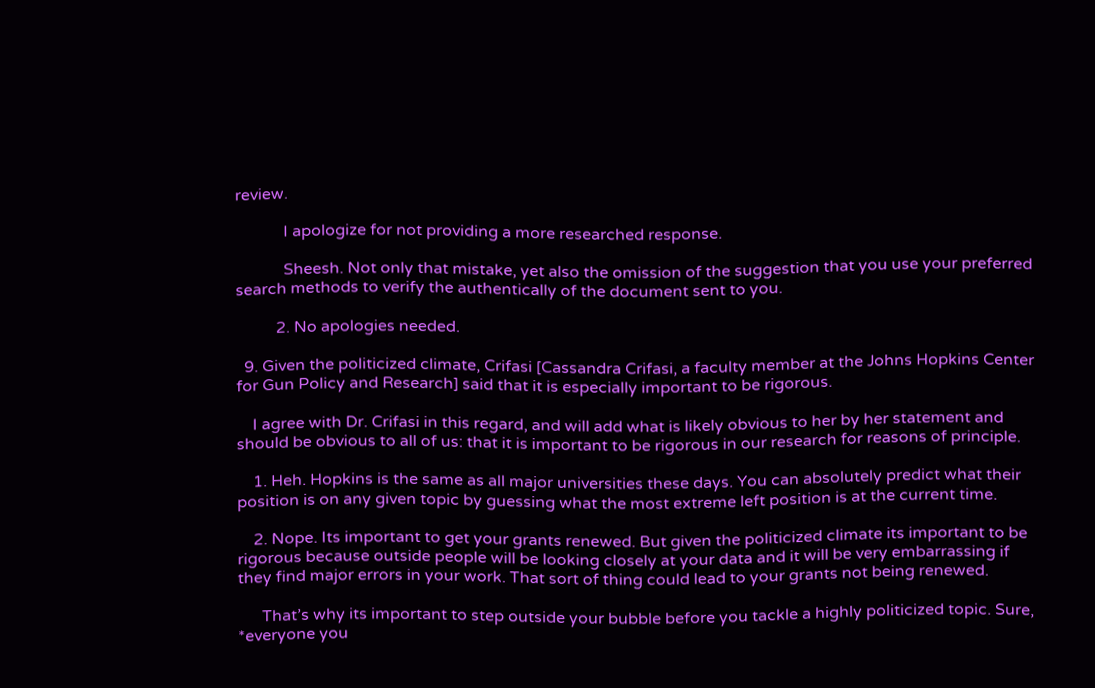review.

            I apologize for not providing a more researched response.

            Sheesh. Not only that mistake, yet also the omission of the suggestion that you use your preferred search methods to verify the authentically of the document sent to you.

          2. No apologies needed.

  9. Given the politicized climate, Crifasi [Cassandra Crifasi, a faculty member at the Johns Hopkins Center for Gun Policy and Research] said that it is especially important to be rigorous.

    I agree with Dr. Crifasi in this regard, and will add what is likely obvious to her by her statement and should be obvious to all of us: that it is important to be rigorous in our research for reasons of principle.

    1. Heh. Hopkins is the same as all major universities these days. You can absolutely predict what their position is on any given topic by guessing what the most extreme left position is at the current time.

    2. Nope. Its important to get your grants renewed. But given the politicized climate its important to be rigorous because outside people will be looking closely at your data and it will be very embarrassing if they find major errors in your work. That sort of thing could lead to your grants not being renewed.

      That’s why its important to step outside your bubble before you tackle a highly politicized topic. Sure, *everyone you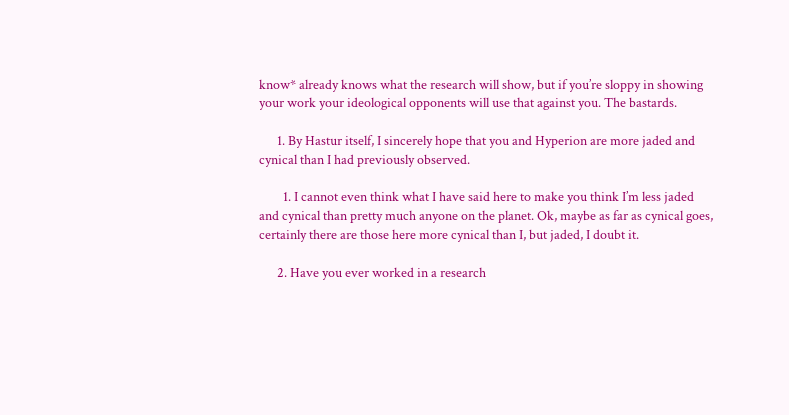know* already knows what the research will show, but if you’re sloppy in showing your work your ideological opponents will use that against you. The bastards.

      1. By Hastur itself, I sincerely hope that you and Hyperion are more jaded and cynical than I had previously observed.

        1. I cannot even think what I have said here to make you think I’m less jaded and cynical than pretty much anyone on the planet. Ok, maybe as far as cynical goes, certainly there are those here more cynical than I, but jaded, I doubt it.

      2. Have you ever worked in a research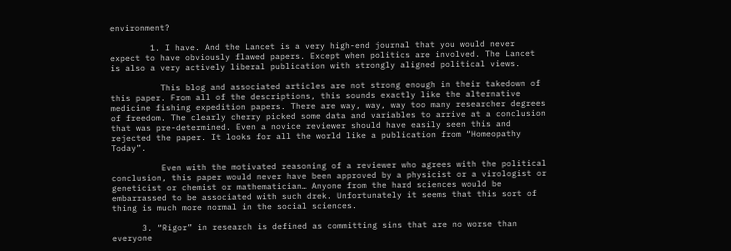environment?

        1. I have. And the Lancet is a very high-end journal that you would never expect to have obviously flawed papers. Except when politics are involved. The Lancet is also a very actively liberal publication with strongly aligned political views.

          This blog and associated articles are not strong enough in their takedown of this paper. From all of the descriptions, this sounds exactly like the alternative medicine fishing expedition papers. There are way, way, way too many researcher degrees of freedom. The clearly cherry picked some data and variables to arrive at a conclusion that was pre-determined. Even a novice reviewer should have easily seen this and rejected the paper. It looks for all the world like a publication from “Homeopathy Today”.

          Even with the motivated reasoning of a reviewer who agrees with the political conclusion, this paper would never have been approved by a physicist or a virologist or geneticist or chemist or mathematician… Anyone from the hard sciences would be embarrassed to be associated with such drek. Unfortunately it seems that this sort of thing is much more normal in the social sciences.

      3. “Rigor” in research is defined as committing sins that are no worse than everyone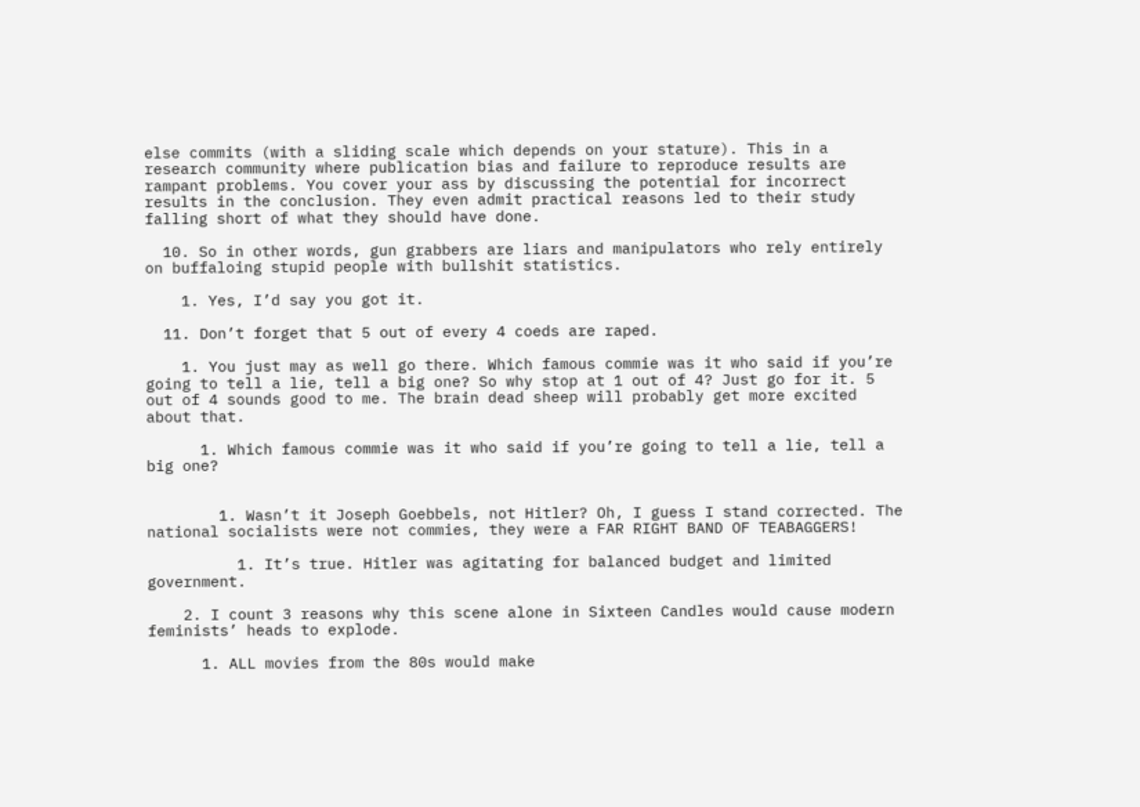else commits (with a sliding scale which depends on your stature). This in a research community where publication bias and failure to reproduce results are rampant problems. You cover your ass by discussing the potential for incorrect results in the conclusion. They even admit practical reasons led to their study falling short of what they should have done.

  10. So in other words, gun grabbers are liars and manipulators who rely entirely on buffaloing stupid people with bullshit statistics.

    1. Yes, I’d say you got it.

  11. Don’t forget that 5 out of every 4 coeds are raped.

    1. You just may as well go there. Which famous commie was it who said if you’re going to tell a lie, tell a big one? So why stop at 1 out of 4? Just go for it. 5 out of 4 sounds good to me. The brain dead sheep will probably get more excited about that.

      1. Which famous commie was it who said if you’re going to tell a lie, tell a big one?


        1. Wasn’t it Joseph Goebbels, not Hitler? Oh, I guess I stand corrected. The national socialists were not commies, they were a FAR RIGHT BAND OF TEABAGGERS!

          1. It’s true. Hitler was agitating for balanced budget and limited government.

    2. I count 3 reasons why this scene alone in Sixteen Candles would cause modern feminists’ heads to explode.

      1. ALL movies from the 80s would make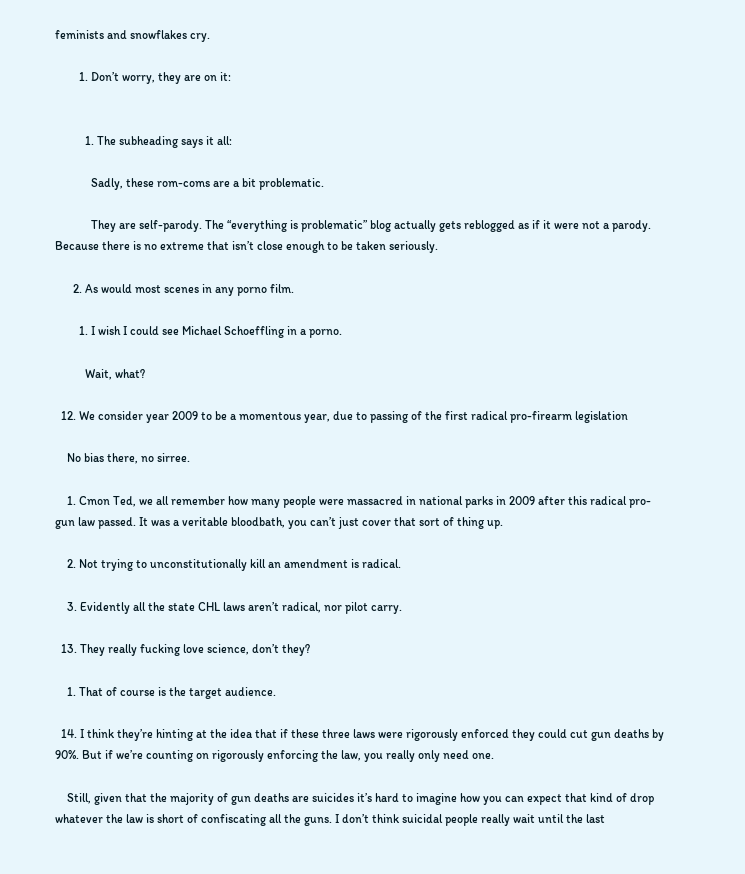feminists and snowflakes cry.

        1. Don’t worry, they are on it:


          1. The subheading says it all:

            Sadly, these rom-coms are a bit problematic.

            They are self-parody. The “everything is problematic” blog actually gets reblogged as if it were not a parody. Because there is no extreme that isn’t close enough to be taken seriously.

      2. As would most scenes in any porno film.

        1. I wish I could see Michael Schoeffling in a porno.

          Wait, what?

  12. We consider year 2009 to be a momentous year, due to passing of the first radical pro-firearm legislation

    No bias there, no sirree.

    1. Cmon Ted, we all remember how many people were massacred in national parks in 2009 after this radical pro-gun law passed. It was a veritable bloodbath, you can’t just cover that sort of thing up.

    2. Not trying to unconstitutionally kill an amendment is radical.

    3. Evidently all the state CHL laws aren’t radical, nor pilot carry.

  13. They really fucking love science, don’t they?

    1. That of course is the target audience.

  14. I think they’re hinting at the idea that if these three laws were rigorously enforced they could cut gun deaths by 90%. But if we’re counting on rigorously enforcing the law, you really only need one.

    Still, given that the majority of gun deaths are suicides it’s hard to imagine how you can expect that kind of drop whatever the law is short of confiscating all the guns. I don’t think suicidal people really wait until the last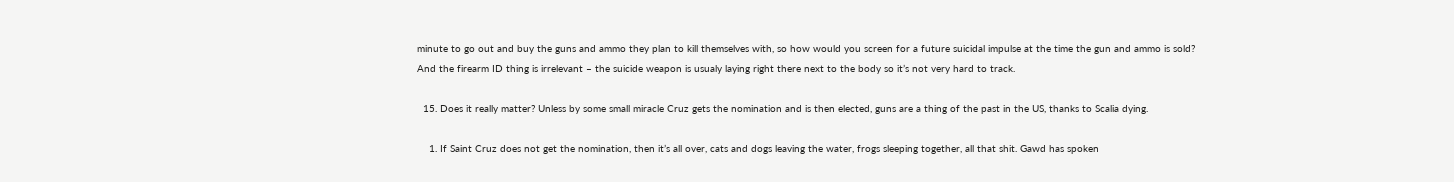minute to go out and buy the guns and ammo they plan to kill themselves with, so how would you screen for a future suicidal impulse at the time the gun and ammo is sold? And the firearm ID thing is irrelevant – the suicide weapon is usualy laying right there next to the body so it’s not very hard to track.

  15. Does it really matter? Unless by some small miracle Cruz gets the nomination and is then elected, guns are a thing of the past in the US, thanks to Scalia dying.

    1. If Saint Cruz does not get the nomination, then it’s all over, cats and dogs leaving the water, frogs sleeping together, all that shit. Gawd has spoken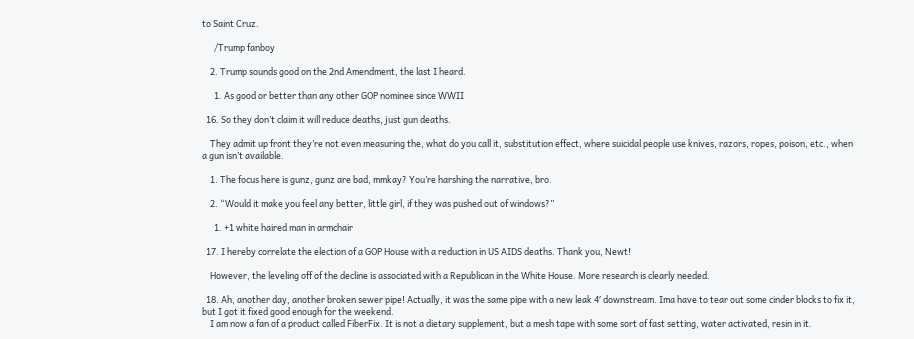to Saint Cruz.

      /Trump fanboy

    2. Trump sounds good on the 2nd Amendment, the last I heard.

      1. As good or better than any other GOP nominee since WWII

  16. So they don’t claim it will reduce deaths, just gun deaths.

    They admit up front they’re not even measuring the, what do you call it, substitution effect, where suicidal people use knives, razors, ropes, poison, etc., when a gun isn’t available.

    1. The focus here is gunz, gunz are bad, mmkay? You’re harshing the narrative, bro.

    2. “Would it make you feel any better, little girl, if they was pushed out of windows?”

      1. +1 white haired man in armchair

  17. I hereby correlate the election of a GOP House with a reduction in US AIDS deaths. Thank you, Newt!

    However, the leveling off of the decline is associated with a Republican in the White House. More research is clearly needed.

  18. Ah, another day, another broken sewer pipe! Actually, it was the same pipe with a new leak 4′ downstream. Ima have to tear out some cinder blocks to fix it, but I got it fixed good enough for the weekend.
    I am now a fan of a product called FiberFix. It is not a dietary supplement, but a mesh tape with some sort of fast setting, water activated, resin in it.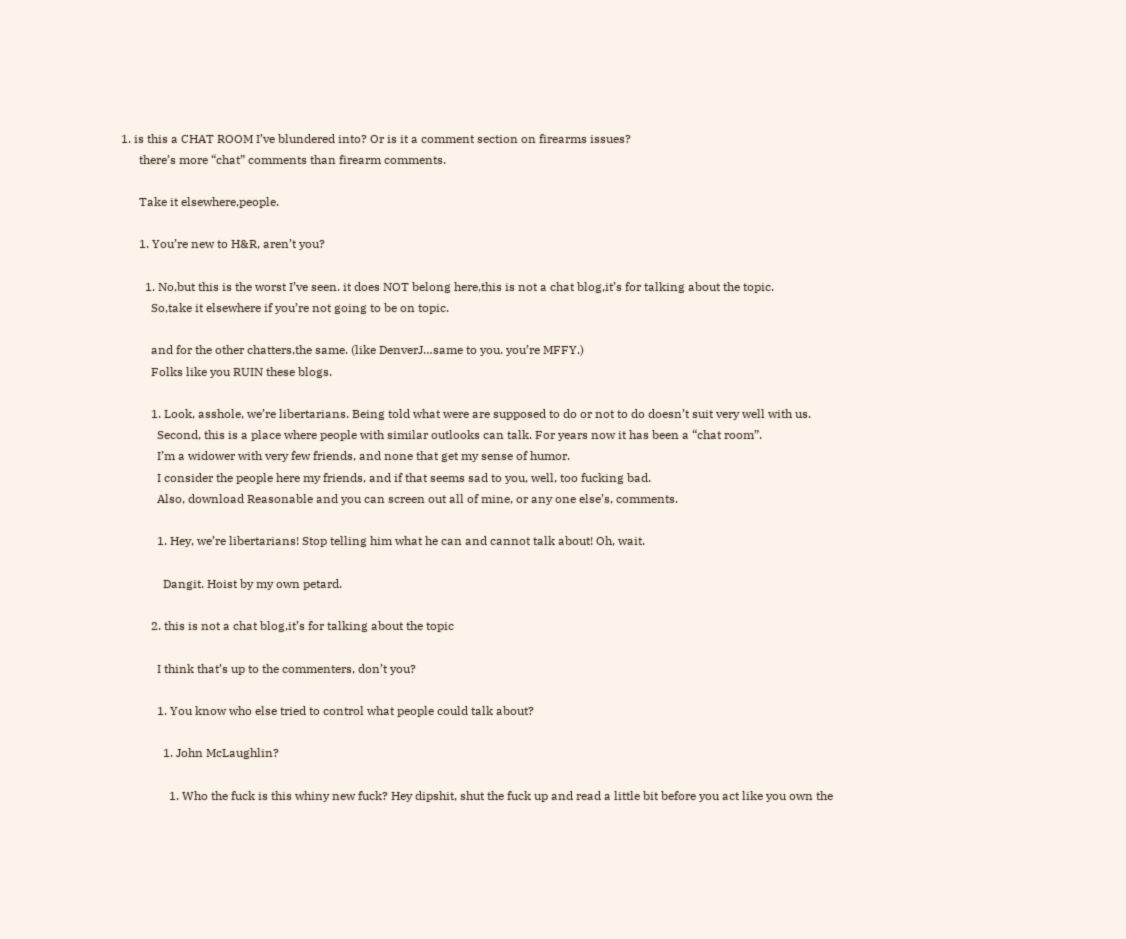1. is this a CHAT ROOM I’ve blundered into? Or is it a comment section on firearms issues?
      there’s more “chat” comments than firearm comments.

      Take it elsewhere,people.

      1. You’re new to H&R, aren’t you?

        1. No,but this is the worst I’ve seen. it does NOT belong here,this is not a chat blog,it’s for talking about the topic.
          So,take it elsewhere if you’re not going to be on topic.

          and for the other chatters,the same. (like DenverJ…same to you. you’re MFFY.)
          Folks like you RUIN these blogs.

          1. Look, asshole, we’re libertarians. Being told what were are supposed to do or not to do doesn’t suit very well with us.
            Second, this is a place where people with similar outlooks can talk. For years now it has been a “chat room”.
            I’m a widower with very few friends, and none that get my sense of humor.
            I consider the people here my friends, and if that seems sad to you, well, too fucking bad.
            Also, download Reasonable and you can screen out all of mine, or any one else’s, comments.

            1. Hey, we’re libertarians! Stop telling him what he can and cannot talk about! Oh, wait.

              Dangit. Hoist by my own petard.

          2. this is not a chat blog,it’s for talking about the topic

            I think that’s up to the commenters, don’t you?

            1. You know who else tried to control what people could talk about?

              1. John McLaughlin?

                1. Who the fuck is this whiny new fuck? Hey dipshit, shut the fuck up and read a little bit before you act like you own the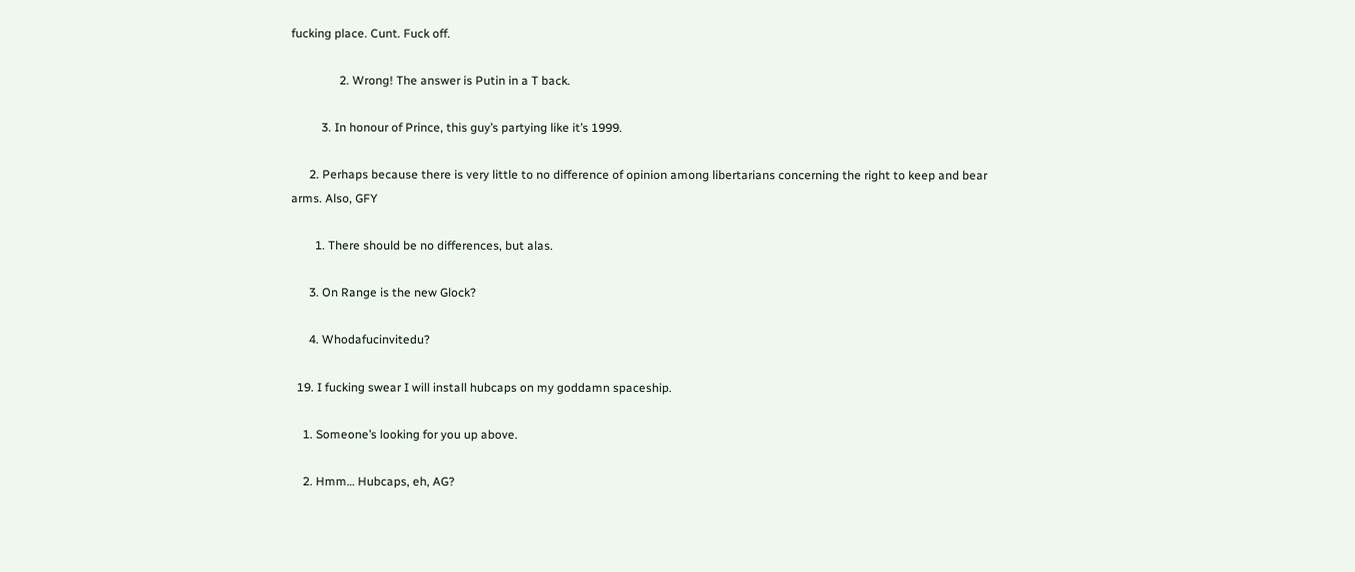fucking place. Cunt. Fuck off.

                2. Wrong! The answer is Putin in a T back.

          3. In honour of Prince, this guy’s partying like it’s 1999.

      2. Perhaps because there is very little to no difference of opinion among libertarians concerning the right to keep and bear arms. Also, GFY

        1. There should be no differences, but alas.

      3. On Range is the new Glock?

      4. Whodafucinvitedu?

  19. I fucking swear I will install hubcaps on my goddamn spaceship.

    1. Someone’s looking for you up above.

    2. Hmm… Hubcaps, eh, AG?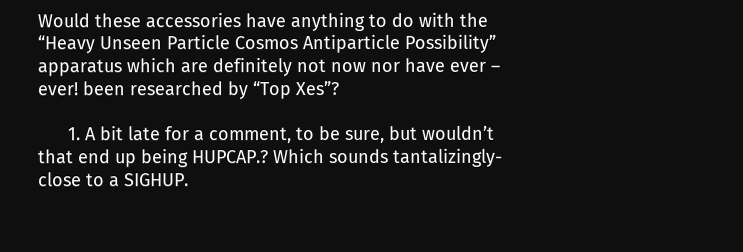Would these accessories have anything to do with the “Heavy Unseen Particle Cosmos Antiparticle Possibility” apparatus which are definitely not now nor have ever – ever! been researched by “Top Xes”?

      1. A bit late for a comment, to be sure, but wouldn’t that end up being HUPCAP.? Which sounds tantalizingly-close to a SIGHUP.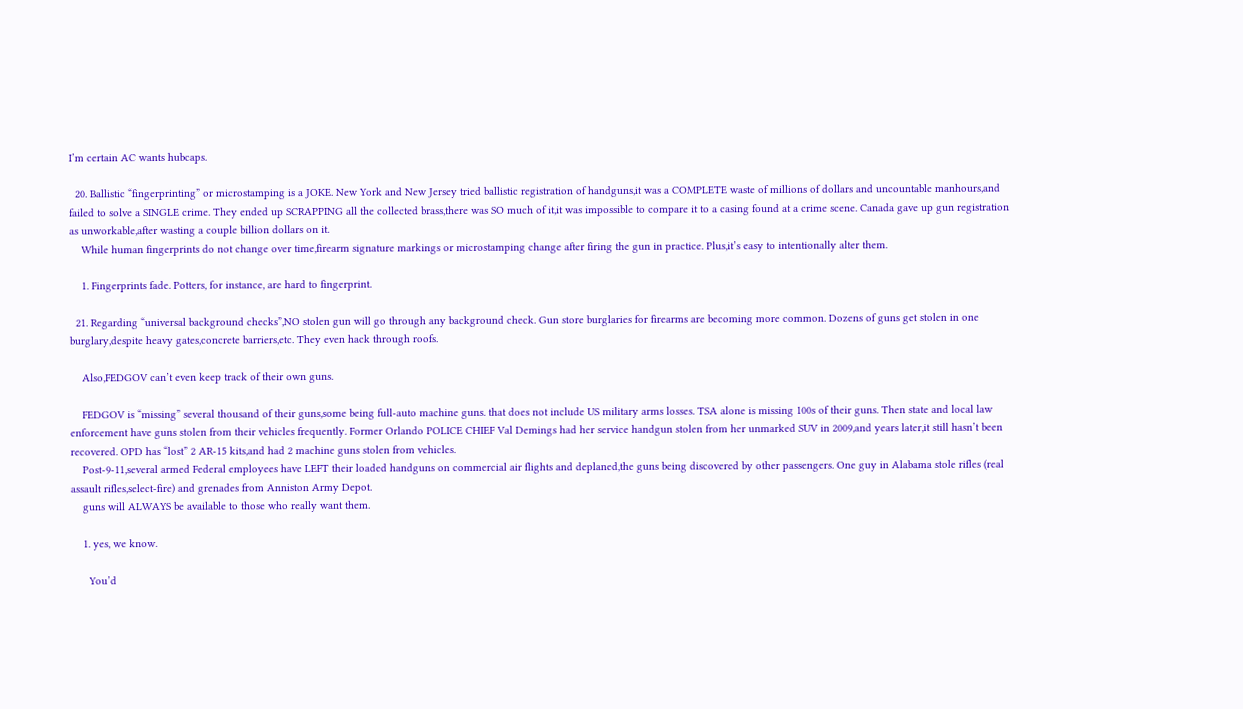I’m certain AC wants hubcaps.

  20. Ballistic “fingerprinting” or microstamping is a JOKE. New York and New Jersey tried ballistic registration of handguns,it was a COMPLETE waste of millions of dollars and uncountable manhours,and failed to solve a SINGLE crime. They ended up SCRAPPING all the collected brass,there was SO much of it,it was impossible to compare it to a casing found at a crime scene. Canada gave up gun registration as unworkable,after wasting a couple billion dollars on it.
    While human fingerprints do not change over time,firearm signature markings or microstamping change after firing the gun in practice. Plus,it’s easy to intentionally alter them.

    1. Fingerprints fade. Potters, for instance, are hard to fingerprint.

  21. Regarding “universal background checks”,NO stolen gun will go through any background check. Gun store burglaries for firearms are becoming more common. Dozens of guns get stolen in one burglary,despite heavy gates,concrete barriers,etc. They even hack through roofs.

    Also,FEDGOV can’t even keep track of their own guns.

    FEDGOV is “missing” several thousand of their guns,some being full-auto machine guns. that does not include US military arms losses. TSA alone is missing 100s of their guns. Then state and local law enforcement have guns stolen from their vehicles frequently. Former Orlando POLICE CHIEF Val Demings had her service handgun stolen from her unmarked SUV in 2009,and years later,it still hasn’t been recovered. OPD has “lost” 2 AR-15 kits,and had 2 machine guns stolen from vehicles.
    Post-9-11,several armed Federal employees have LEFT their loaded handguns on commercial air flights and deplaned,the guns being discovered by other passengers. One guy in Alabama stole rifles (real assault rifles,select-fire) and grenades from Anniston Army Depot.
    guns will ALWAYS be available to those who really want them.

    1. yes, we know.

      You’d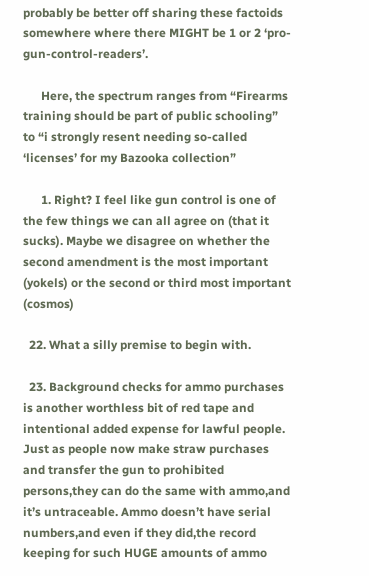probably be better off sharing these factoids somewhere where there MIGHT be 1 or 2 ‘pro-gun-control-readers’.

      Here, the spectrum ranges from “Firearms training should be part of public schooling” to “i strongly resent needing so-called ‘licenses’ for my Bazooka collection”

      1. Right? I feel like gun control is one of the few things we can all agree on (that it sucks). Maybe we disagree on whether the second amendment is the most important (yokels) or the second or third most important (cosmos)

  22. What a silly premise to begin with.

  23. Background checks for ammo purchases is another worthless bit of red tape and intentional added expense for lawful people. Just as people now make straw purchases and transfer the gun to prohibited persons,they can do the same with ammo,and it’s untraceable. Ammo doesn’t have serial numbers,and even if they did,the record keeping for such HUGE amounts of ammo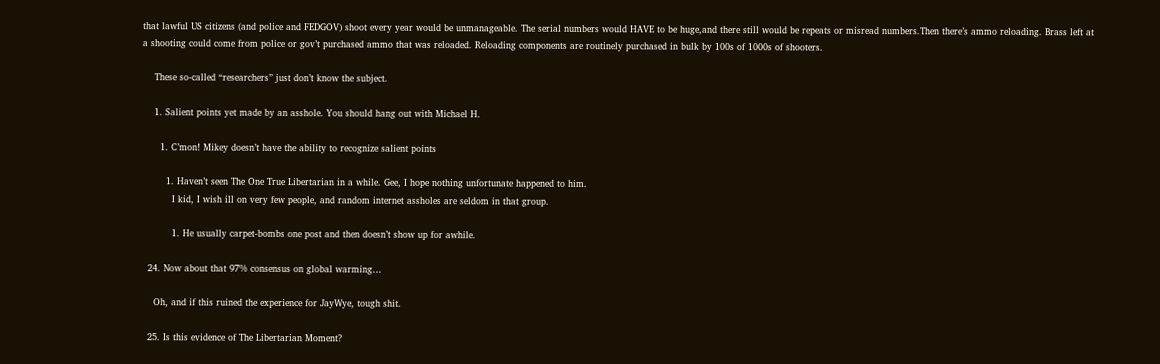that lawful US citizens (and police and FEDGOV) shoot every year would be unmanageable. The serial numbers would HAVE to be huge,and there still would be repeats or misread numbers.Then there’s ammo reloading. Brass left at a shooting could come from police or gov’t purchased ammo that was reloaded. Reloading components are routinely purchased in bulk by 100s of 1000s of shooters.

    These so-called “researchers” just don’t know the subject.

    1. Salient points yet made by an asshole. You should hang out with Michael H.

      1. C’mon! Mikey doesn’t have the ability to recognize salient points

        1. Haven’t seen The One True Libertarian in a while. Gee, I hope nothing unfortunate happened to him.
          I kid, I wish ill on very few people, and random internet assholes are seldom in that group.

          1. He usually carpet-bombs one post and then doesn’t show up for awhile.

  24. Now about that 97% consensus on global warming…

    Oh, and if this ruined the experience for JayWye, tough shit.

  25. Is this evidence of The Libertarian Moment?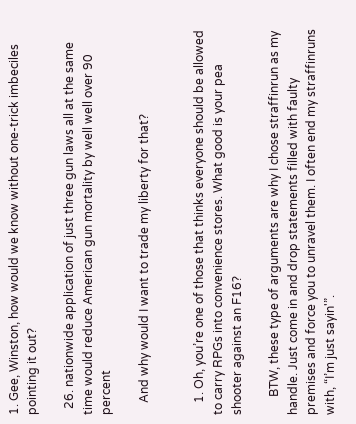1. Gee, Winston, how would we know without one-trick imbeciles pointing it out?

  26. nationwide application of just three gun laws all at the same time would reduce American gun mortality by well well over 90 percent

    And why would I want to trade my liberty for that?


    1. Oh, you’re one of those that thinks everyone should be allowed to carry RPGs into convenience stores. What good is your pea shooter against an F16?

      BTW, these type of arguments are why I chose straffinrun as my handle. Just come in and drop statements filled with faulty premises and force you to unravel them. I often end my straffinruns with, “I’m just sayin'”.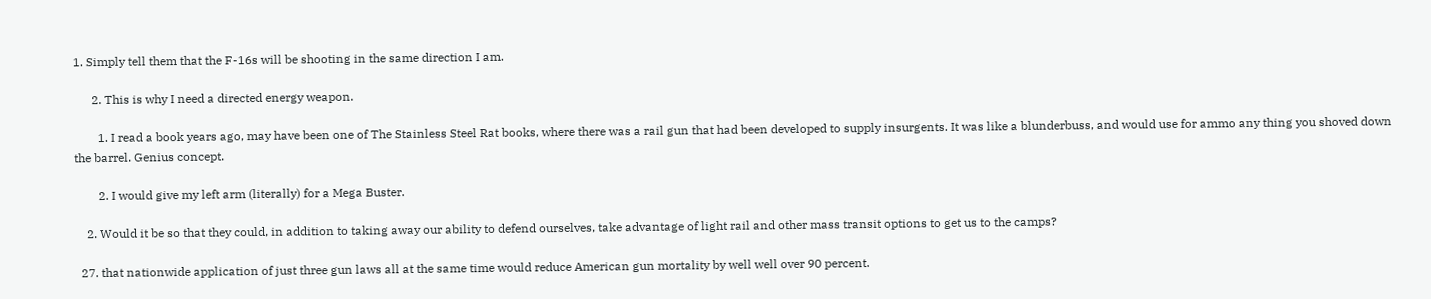1. Simply tell them that the F-16s will be shooting in the same direction I am.

      2. This is why I need a directed energy weapon.

        1. I read a book years ago, may have been one of The Stainless Steel Rat books, where there was a rail gun that had been developed to supply insurgents. It was like a blunderbuss, and would use for ammo any thing you shoved down the barrel. Genius concept.

        2. I would give my left arm (literally) for a Mega Buster.

    2. Would it be so that they could, in addition to taking away our ability to defend ourselves, take advantage of light rail and other mass transit options to get us to the camps?

  27. that nationwide application of just three gun laws all at the same time would reduce American gun mortality by well well over 90 percent.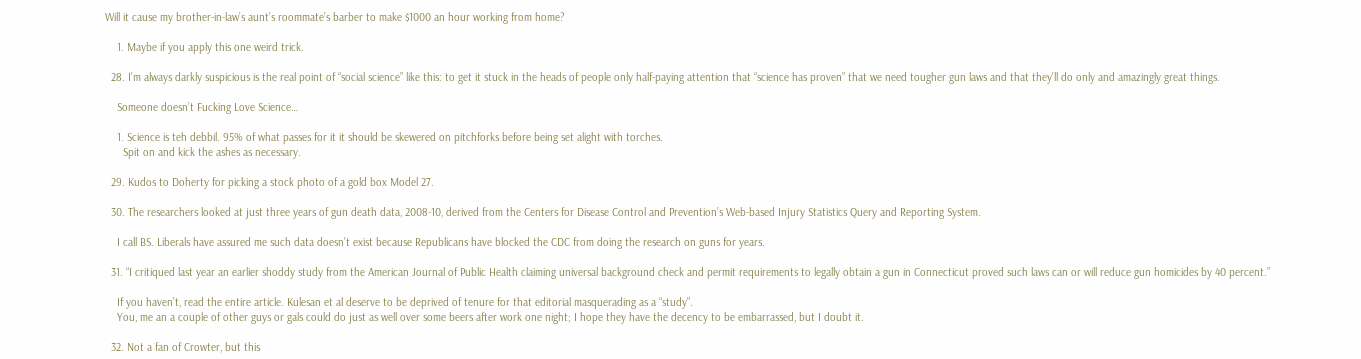Will it cause my brother-in-law’s aunt’s roommate’s barber to make $1000 an hour working from home?

    1. Maybe if you apply this one weird trick.

  28. I’m always darkly suspicious is the real point of “social science” like this: to get it stuck in the heads of people only half-paying attention that “science has proven” that we need tougher gun laws and that they’ll do only and amazingly great things.

    Someone doesn’t Fucking Love Science…

    1. Science is teh debbil. 95% of what passes for it it should be skewered on pitchforks before being set alight with torches.
      Spit on and kick the ashes as necessary.

  29. Kudos to Doherty for picking a stock photo of a gold box Model 27.

  30. The researchers looked at just three years of gun death data, 2008-10, derived from the Centers for Disease Control and Prevention’s Web-based Injury Statistics Query and Reporting System.

    I call BS. Liberals have assured me such data doesn’t exist because Republicans have blocked the CDC from doing the research on guns for years.

  31. “I critiqued last year an earlier shoddy study from the American Journal of Public Health claiming universal background check and permit requirements to legally obtain a gun in Connecticut proved such laws can or will reduce gun homicides by 40 percent.”

    If you haven’t, read the entire article. Kulesan et al deserve to be deprived of tenure for that editorial masquerading as a “study”.
    You, me an a couple of other guys or gals could do just as well over some beers after work one night; I hope they have the decency to be embarrassed, but I doubt it.

  32. Not a fan of Crowter, but this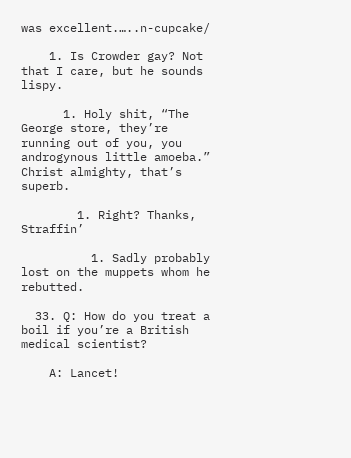was excellent.…..n-cupcake/

    1. Is Crowder gay? Not that I care, but he sounds lispy.

      1. Holy shit, “The George store, they’re running out of you, you androgynous little amoeba.” Christ almighty, that’s superb.

        1. Right? Thanks, Straffin’

          1. Sadly probably lost on the muppets whom he rebutted.

  33. Q: How do you treat a boil if you’re a British medical scientist?

    A: Lancet!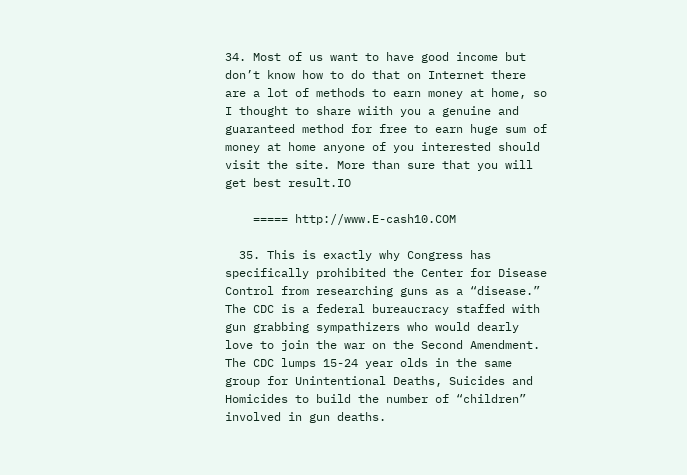34. Most of us want to have good income but don’t know how to do that on Internet there are a lot of methods to earn money at home, so I thought to share wiith you a genuine and guaranteed method for free to earn huge sum of money at home anyone of you interested should visit the site. More than sure that you will get best result.IO

    ===== http://www.E-cash10.COM

  35. This is exactly why Congress has specifically prohibited the Center for Disease Control from researching guns as a “disease.” The CDC is a federal bureaucracy staffed with gun grabbing sympathizers who would dearly love to join the war on the Second Amendment. The CDC lumps 15-24 year olds in the same group for Unintentional Deaths, Suicides and Homicides to build the number of “children” involved in gun deaths.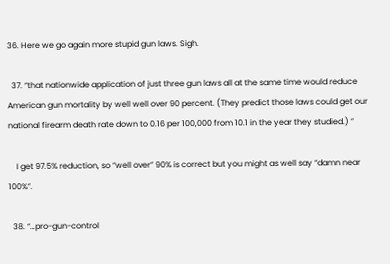36. Here we go again more stupid gun laws. Sigh.

  37. “that nationwide application of just three gun laws all at the same time would reduce American gun mortality by well well over 90 percent. (They predict those laws could get our national firearm death rate down to 0.16 per 100,000 from 10.1 in the year they studied.) ”

    I get 97.5% reduction, so “well over” 90% is correct but you might as well say “damn near 100%”.

  38. “…pro-gun-control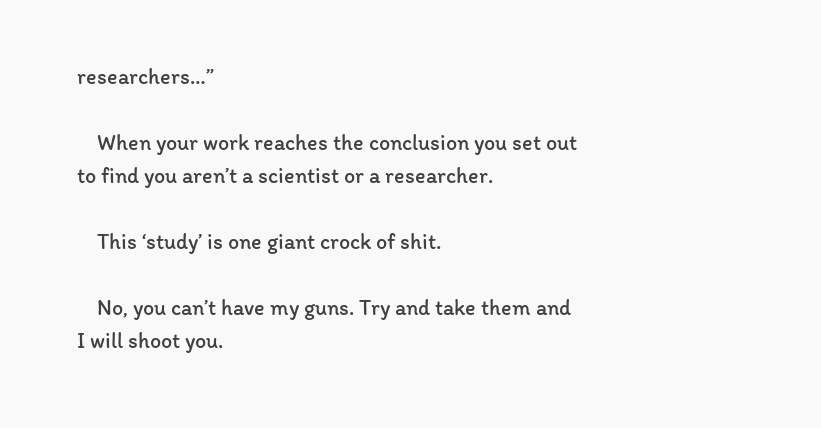researchers…”

    When your work reaches the conclusion you set out to find you aren’t a scientist or a researcher.

    This ‘study’ is one giant crock of shit.

    No, you can’t have my guns. Try and take them and I will shoot you.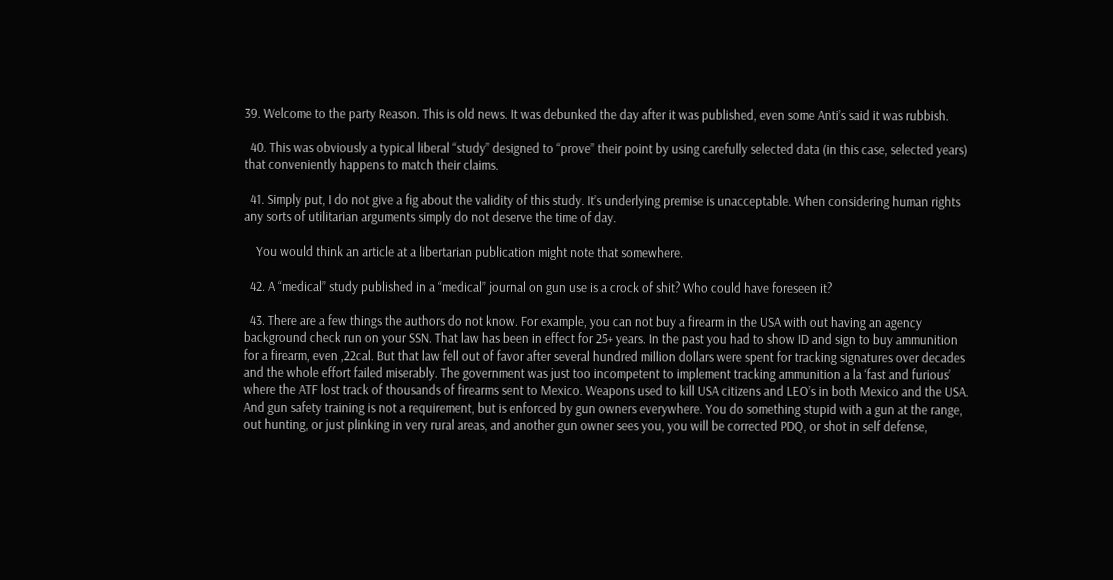39. Welcome to the party Reason. This is old news. It was debunked the day after it was published, even some Anti’s said it was rubbish.

  40. This was obviously a typical liberal “study” designed to “prove” their point by using carefully selected data (in this case, selected years) that conveniently happens to match their claims.

  41. Simply put, I do not give a fig about the validity of this study. It’s underlying premise is unacceptable. When considering human rights any sorts of utilitarian arguments simply do not deserve the time of day.

    You would think an article at a libertarian publication might note that somewhere.

  42. A “medical” study published in a “medical” journal on gun use is a crock of shit? Who could have foreseen it?

  43. There are a few things the authors do not know. For example, you can not buy a firearm in the USA with out having an agency background check run on your SSN. That law has been in effect for 25+ years. In the past you had to show ID and sign to buy ammunition for a firearm, even ,22cal. But that law fell out of favor after several hundred million dollars were spent for tracking signatures over decades and the whole effort failed miserably. The government was just too incompetent to implement tracking ammunition a la ‘fast and furious’ where the ATF lost track of thousands of firearms sent to Mexico. Weapons used to kill USA citizens and LEO’s in both Mexico and the USA. And gun safety training is not a requirement, but is enforced by gun owners everywhere. You do something stupid with a gun at the range, out hunting, or just plinking in very rural areas, and another gun owner sees you, you will be corrected PDQ, or shot in self defense,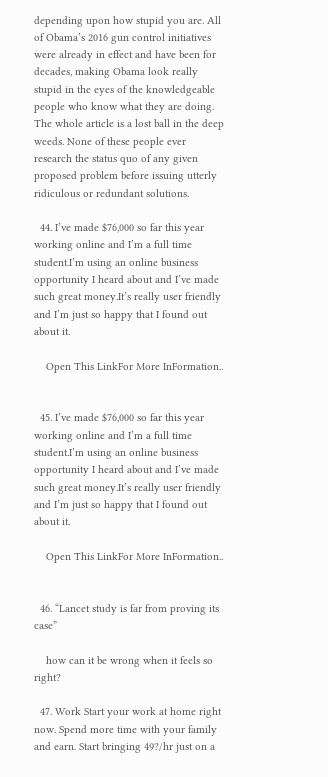depending upon how stupid you are. All of Obama’s 2016 gun control initiatives were already in effect and have been for decades, making Obama look really stupid in the eyes of the knowledgeable people who know what they are doing. The whole article is a lost ball in the deep weeds. None of these people ever research the status quo of any given proposed problem before issuing utterly ridiculous or redundant solutions.

  44. I’ve made $76,000 so far this year working online and I’m a full time student.I’m using an online business opportunity I heard about and I’ve made such great money.It’s really user friendly and I’m just so happy that I found out about it.

    Open This LinkFor More InFormation..


  45. I’ve made $76,000 so far this year working online and I’m a full time student.I’m using an online business opportunity I heard about and I’ve made such great money.It’s really user friendly and I’m just so happy that I found out about it.

    Open This LinkFor More InFormation..


  46. “Lancet study is far from proving its case”

    how can it be wrong when it feels so right?

  47. Work Start your work at home right now. Spend more time with your family and earn. Start bringing 49?/hr just on a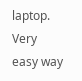laptop. Very easy way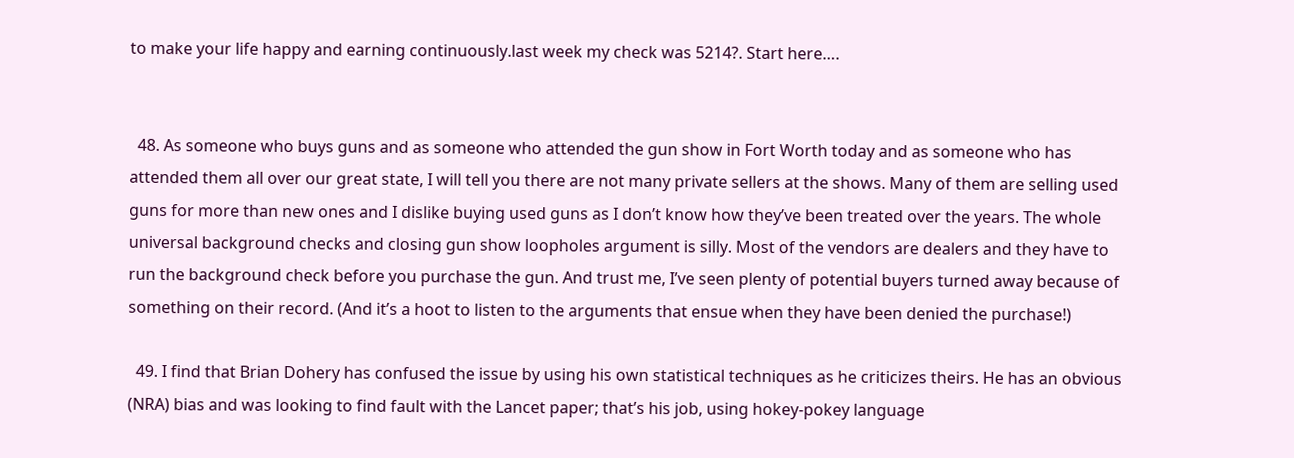to make your life happy and earning continuously.last week my check was 5214?. Start here….


  48. As someone who buys guns and as someone who attended the gun show in Fort Worth today and as someone who has attended them all over our great state, I will tell you there are not many private sellers at the shows. Many of them are selling used guns for more than new ones and I dislike buying used guns as I don’t know how they’ve been treated over the years. The whole universal background checks and closing gun show loopholes argument is silly. Most of the vendors are dealers and they have to run the background check before you purchase the gun. And trust me, I’ve seen plenty of potential buyers turned away because of something on their record. (And it’s a hoot to listen to the arguments that ensue when they have been denied the purchase!)

  49. I find that Brian Dohery has confused the issue by using his own statistical techniques as he criticizes theirs. He has an obvious (NRA) bias and was looking to find fault with the Lancet paper; that’s his job, using hokey-pokey language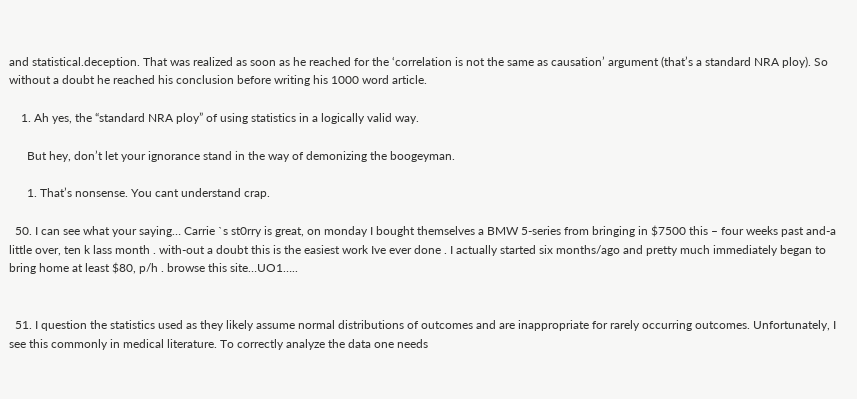and statistical.deception. That was realized as soon as he reached for the ‘correlation is not the same as causation’ argument (that’s a standard NRA ploy). So without a doubt he reached his conclusion before writing his 1000 word article.

    1. Ah yes, the “standard NRA ploy” of using statistics in a logically valid way.

      But hey, don’t let your ignorance stand in the way of demonizing the boogeyman.

      1. That’s nonsense. You cant understand crap.

  50. I can see what your saying… Carrie `s st0rry is great, on monday I bought themselves a BMW 5-series from bringing in $7500 this – four weeks past and-a little over, ten k lass month . with-out a doubt this is the easiest work Ive ever done . I actually started six months/ago and pretty much immediately began to bring home at least $80, p/h . browse this site…UO1…..


  51. I question the statistics used as they likely assume normal distributions of outcomes and are inappropriate for rarely occurring outcomes. Unfortunately, I see this commonly in medical literature. To correctly analyze the data one needs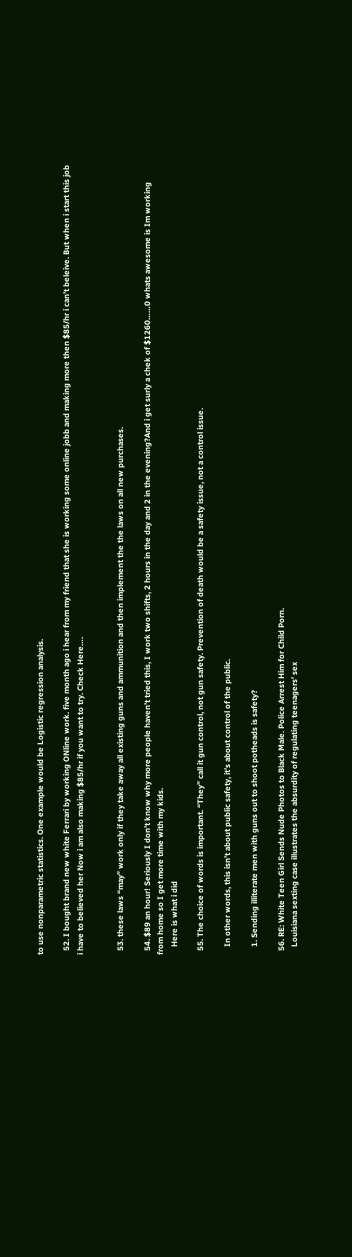to use nonparametric statistics. One example would be Logistic regression analysis.

  52. I bought brand new white Ferrari by working ONline work. five month ago i hear from my friend that she is working some online jobb and making more then $85/hr i can’t beleive. But when i start this job i have to believed her Now i am also making $85/hr if you want to try. Check Here….


  53. these laws “may” work only if they take away all existing guns and ammunition and then implement the the laws on all new purchases.

  54. $89 an hour! Seriously I don’t know why more people haven’t tried this, I work two shifts, 2 hours in the day and 2 in the evening?And i get surly a chek of $1260……0 whats awesome is Im working from home so I get more time with my kids.
    Here is what i did

  55. The choice of words is important. “They” call it gun control, not gun safety. Prevention of death would be a safety issue, not a control issue.

    In other words, this isn’t about public safety, it’s about control of the public.

    1. Sending illiterate men with guns out to shoot potheads is safety?

  56. RE: White Teen Girl Sends Nude Photos to Black Male. Police Arrest Him for Child Porn.
    Louisiana sexting case illustrates the absurdity of regulating teenagers’ sex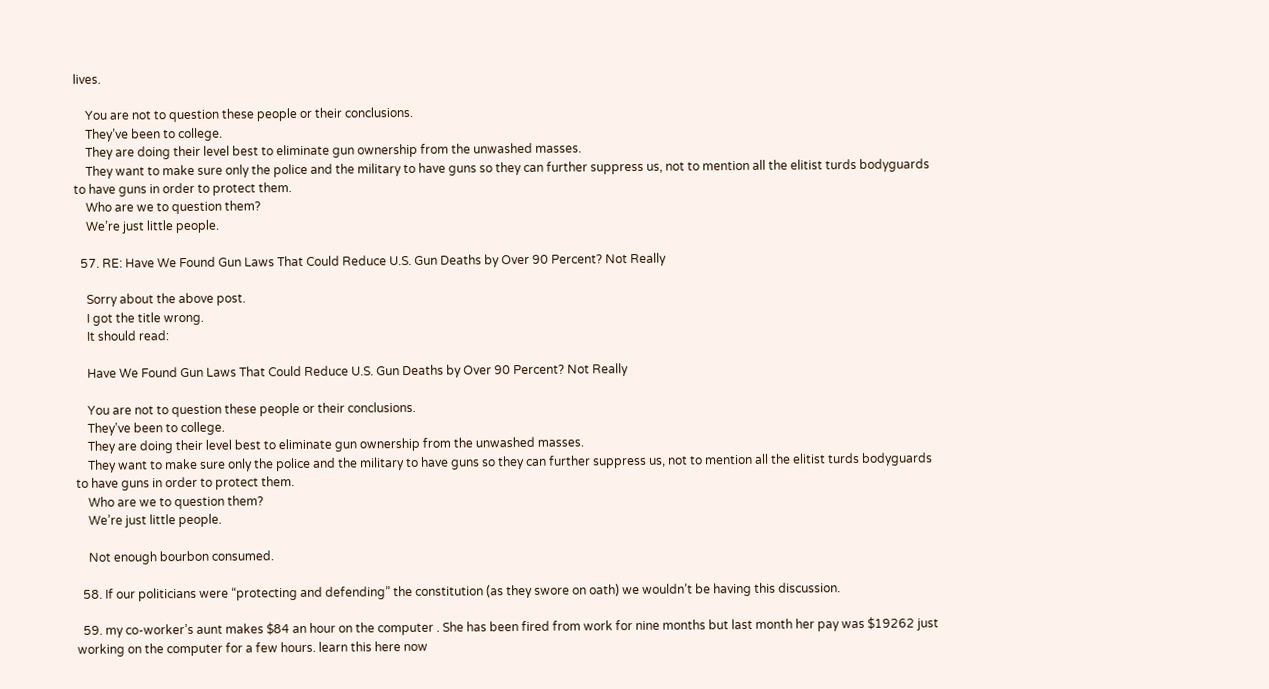lives.

    You are not to question these people or their conclusions.
    They’ve been to college.
    They are doing their level best to eliminate gun ownership from the unwashed masses.
    They want to make sure only the police and the military to have guns so they can further suppress us, not to mention all the elitist turds bodyguards to have guns in order to protect them.
    Who are we to question them?
    We’re just little people.

  57. RE: Have We Found Gun Laws That Could Reduce U.S. Gun Deaths by Over 90 Percent? Not Really

    Sorry about the above post.
    I got the title wrong.
    It should read:

    Have We Found Gun Laws That Could Reduce U.S. Gun Deaths by Over 90 Percent? Not Really

    You are not to question these people or their conclusions.
    They’ve been to college.
    They are doing their level best to eliminate gun ownership from the unwashed masses.
    They want to make sure only the police and the military to have guns so they can further suppress us, not to mention all the elitist turds bodyguards to have guns in order to protect them.
    Who are we to question them?
    We’re just little people.

    Not enough bourbon consumed.

  58. If our politicians were “protecting and defending” the constitution (as they swore on oath) we wouldn’t be having this discussion.

  59. my co-worker’s aunt makes $84 an hour on the computer . She has been fired from work for nine months but last month her pay was $19262 just working on the computer for a few hours. learn this here now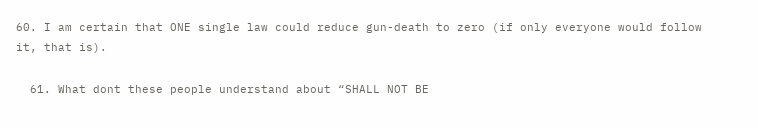60. I am certain that ONE single law could reduce gun-death to zero (if only everyone would follow it, that is).

  61. What dont these people understand about “SHALL NOT BE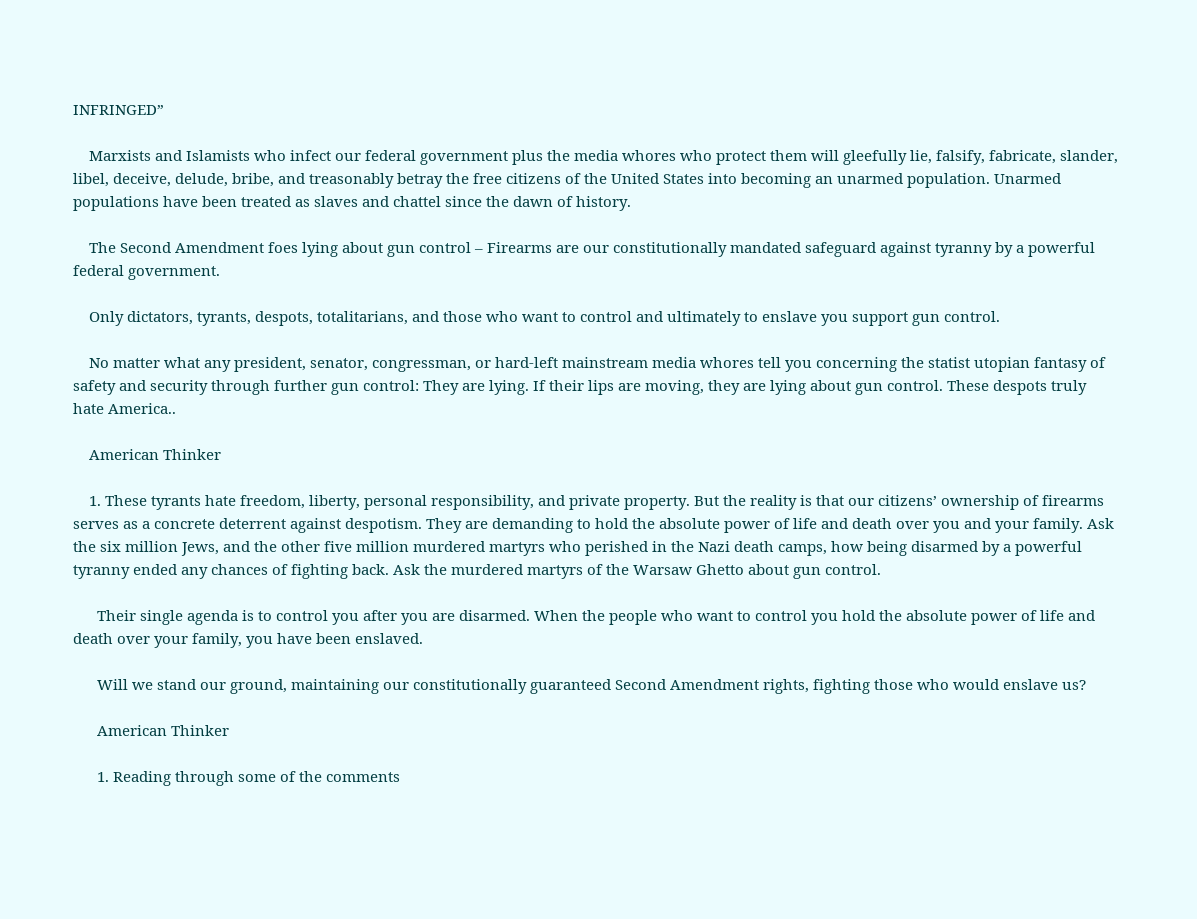INFRINGED”

    Marxists and Islamists who infect our federal government plus the media whores who protect them will gleefully lie, falsify, fabricate, slander, libel, deceive, delude, bribe, and treasonably betray the free citizens of the United States into becoming an unarmed population. Unarmed populations have been treated as slaves and chattel since the dawn of history.

    The Second Amendment foes lying about gun control – Firearms are our constitutionally mandated safeguard against tyranny by a powerful federal government.

    Only dictators, tyrants, despots, totalitarians, and those who want to control and ultimately to enslave you support gun control.

    No matter what any president, senator, congressman, or hard-left mainstream media whores tell you concerning the statist utopian fantasy of safety and security through further gun control: They are lying. If their lips are moving, they are lying about gun control. These despots truly hate America..

    American Thinker

    1. These tyrants hate freedom, liberty, personal responsibility, and private property. But the reality is that our citizens’ ownership of firearms serves as a concrete deterrent against despotism. They are demanding to hold the absolute power of life and death over you and your family. Ask the six million Jews, and the other five million murdered martyrs who perished in the Nazi death camps, how being disarmed by a powerful tyranny ended any chances of fighting back. Ask the murdered martyrs of the Warsaw Ghetto about gun control.

      Their single agenda is to control you after you are disarmed. When the people who want to control you hold the absolute power of life and death over your family, you have been enslaved.

      Will we stand our ground, maintaining our constitutionally guaranteed Second Amendment rights, fighting those who would enslave us?

      American Thinker

      1. Reading through some of the comments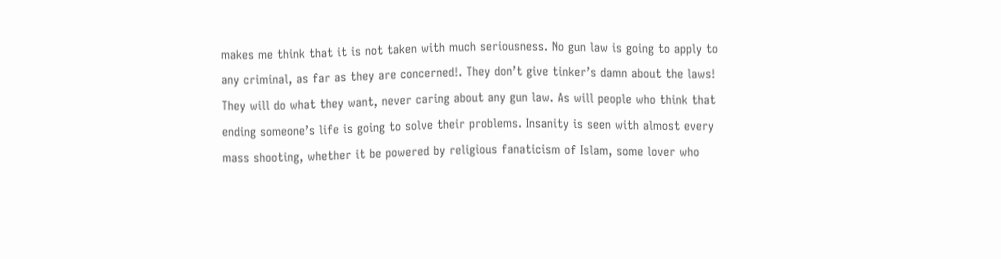makes me think that it is not taken with much seriousness. No gun law is going to apply to any criminal, as far as they are concerned!. They don’t give tinker’s damn about the laws! They will do what they want, never caring about any gun law. As will people who think that ending someone’s life is going to solve their problems. Insanity is seen with almost every mass shooting, whether it be powered by religious fanaticism of Islam, some lover who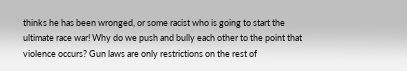thinks he has been wronged, or some racist who is going to start the ultimate race war! Why do we push and bully each other to the point that violence occurs? Gun laws are only restrictions on the rest of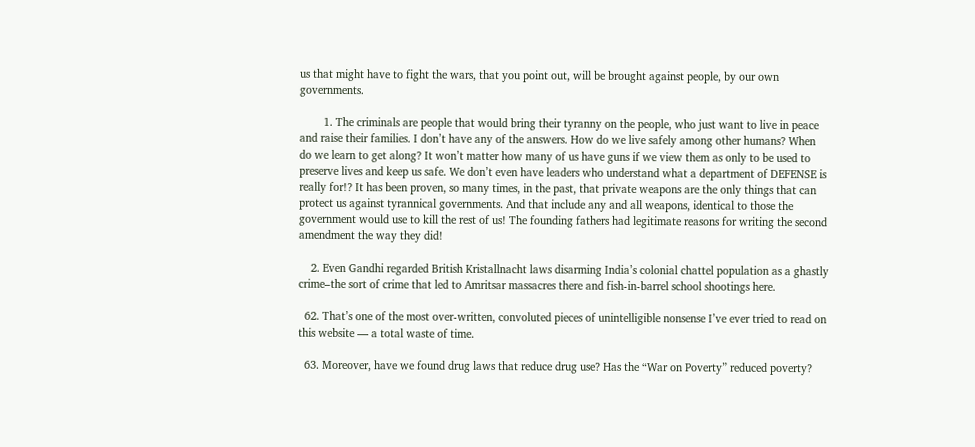us that might have to fight the wars, that you point out, will be brought against people, by our own governments.

        1. The criminals are people that would bring their tyranny on the people, who just want to live in peace and raise their families. I don’t have any of the answers. How do we live safely among other humans? When do we learn to get along? It won’t matter how many of us have guns if we view them as only to be used to preserve lives and keep us safe. We don’t even have leaders who understand what a department of DEFENSE is really for!? It has been proven, so many times, in the past, that private weapons are the only things that can protect us against tyrannical governments. And that include any and all weapons, identical to those the government would use to kill the rest of us! The founding fathers had legitimate reasons for writing the second amendment the way they did!

    2. Even Gandhi regarded British Kristallnacht laws disarming India’s colonial chattel population as a ghastly crime–the sort of crime that led to Amritsar massacres there and fish-in-barrel school shootings here.

  62. That’s one of the most over-written, convoluted pieces of unintelligible nonsense I’ve ever tried to read on this website — a total waste of time.

  63. Moreover, have we found drug laws that reduce drug use? Has the “War on Poverty” reduced poverty?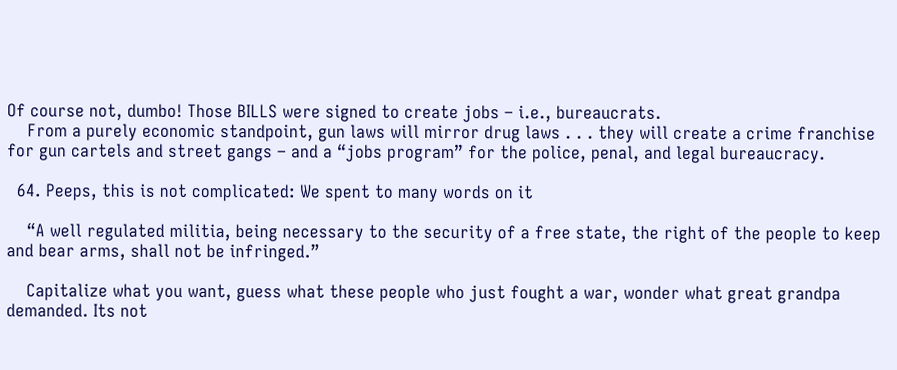Of course not, dumbo! Those BILLS were signed to create jobs – i.e., bureaucrats.
    From a purely economic standpoint, gun laws will mirror drug laws . . . they will create a crime franchise for gun cartels and street gangs – and a “jobs program” for the police, penal, and legal bureaucracy.

  64. Peeps, this is not complicated: We spent to many words on it

    “A well regulated militia, being necessary to the security of a free state, the right of the people to keep and bear arms, shall not be infringed.”

    Capitalize what you want, guess what these people who just fought a war, wonder what great grandpa demanded. Its not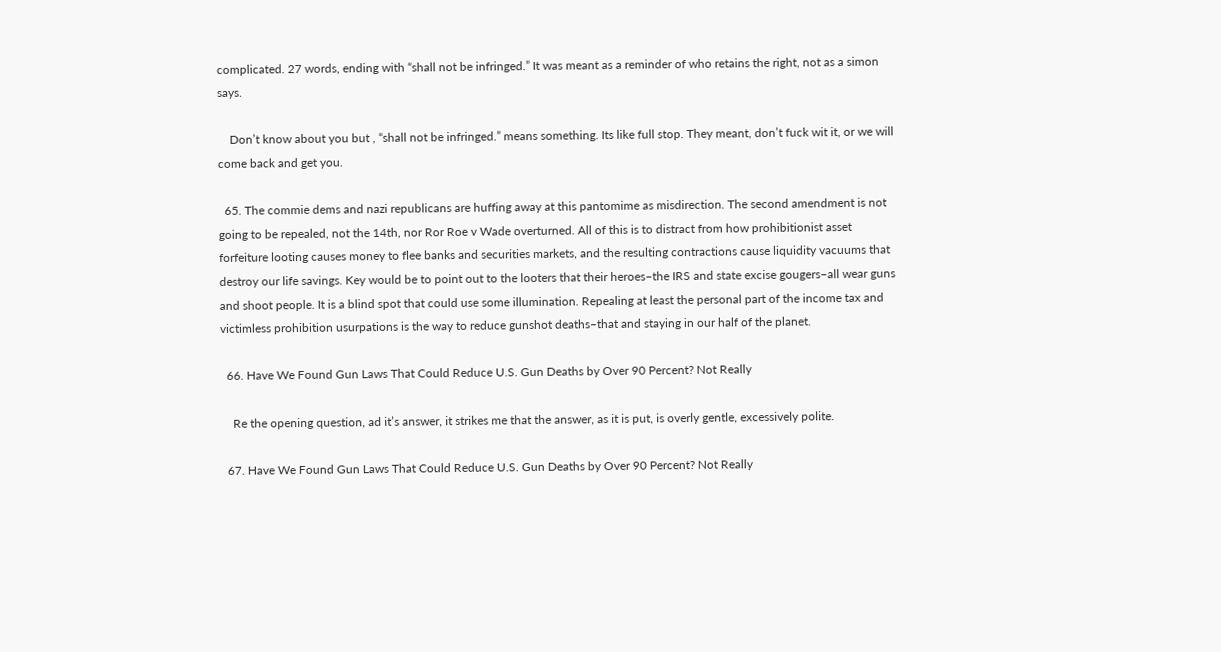complicated. 27 words, ending with “shall not be infringed.” It was meant as a reminder of who retains the right, not as a simon says.

    Don’t know about you but , “shall not be infringed.” means something. Its like full stop. They meant, don’t fuck wit it, or we will come back and get you.

  65. The commie dems and nazi republicans are huffing away at this pantomime as misdirection. The second amendment is not going to be repealed, not the 14th, nor Ror Roe v Wade overturned. All of this is to distract from how prohibitionist asset forfeiture looting causes money to flee banks and securities markets, and the resulting contractions cause liquidity vacuums that destroy our life savings. Key would be to point out to the looters that their heroes–the IRS and state excise gougers–all wear guns and shoot people. It is a blind spot that could use some illumination. Repealing at least the personal part of the income tax and victimless prohibition usurpations is the way to reduce gunshot deaths–that and staying in our half of the planet.

  66. Have We Found Gun Laws That Could Reduce U.S. Gun Deaths by Over 90 Percent? Not Really

    Re the opening question, ad it’s answer, it strikes me that the answer, as it is put, is overly gentle, excessively polite.

  67. Have We Found Gun Laws That Could Reduce U.S. Gun Deaths by Over 90 Percent? Not Really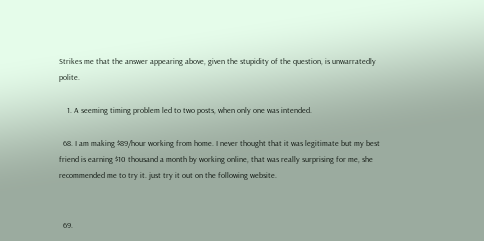Strikes me that the answer appearing above, given the stupidity of the question, is unwarratedly polite.

    1. A seeming timing problem led to two posts, when only one was intended.

  68. I am making $89/hour working from home. I never thought that it was legitimate but my best friend is earning $10 thousand a month by working online, that was really surprising for me, she recommended me to try it. just try it out on the following website.


  69.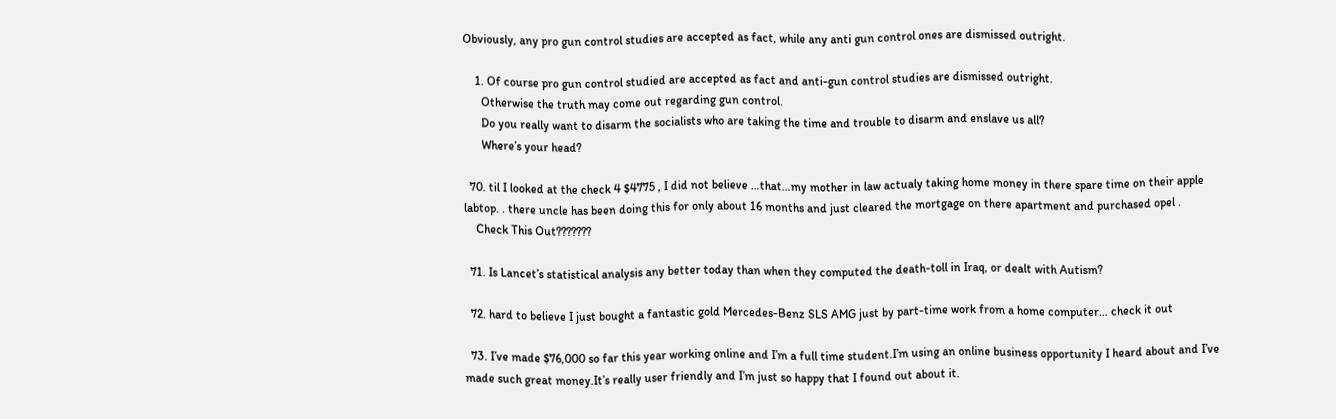Obviously, any pro gun control studies are accepted as fact, while any anti gun control ones are dismissed outright.

    1. Of course pro gun control studied are accepted as fact and anti-gun control studies are dismissed outright.
      Otherwise the truth may come out regarding gun control.
      Do you really want to disarm the socialists who are taking the time and trouble to disarm and enslave us all?
      Where’s your head?

  70. til I looked at the check 4 $4775 , I did not believe …that…my mother in law actualy taking home money in there spare time on their apple labtop. . there uncle has been doing this for only about 16 months and just cleared the mortgage on there apartment and purchased opel .
    Check This Out???????

  71. Is Lancet’s statistical analysis any better today than when they computed the death-toll in Iraq, or dealt with Autism?

  72. hard to believe I just bought a fantastic gold Mercedes-Benz SLS AMG just by part-time work from a home computer… check it out

  73. I’ve made $76,000 so far this year working online and I’m a full time student.I’m using an online business opportunity I heard about and I’ve made such great money.It’s really user friendly and I’m just so happy that I found out about it.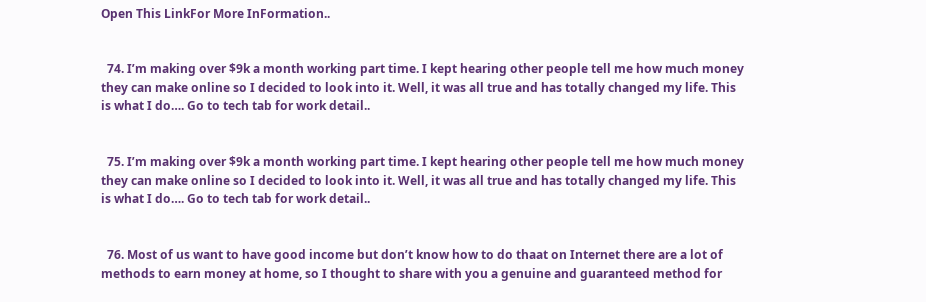Open This LinkFor More InFormation..


  74. I’m making over $9k a month working part time. I kept hearing other people tell me how much money they can make online so I decided to look into it. Well, it was all true and has totally changed my life. This is what I do…. Go to tech tab for work detail..


  75. I’m making over $9k a month working part time. I kept hearing other people tell me how much money they can make online so I decided to look into it. Well, it was all true and has totally changed my life. This is what I do…. Go to tech tab for work detail..


  76. Most of us want to have good income but don’t know how to do thaat on Internet there are a lot of methods to earn money at home, so I thought to share with you a genuine and guaranteed method for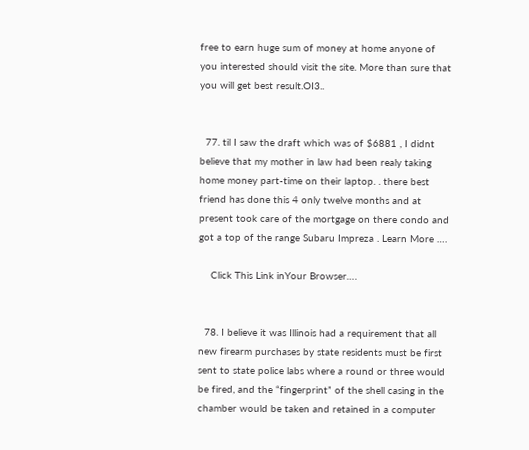free to earn huge sum of money at home anyone of you interested should visit the site. More than sure that you will get best result.OI3..


  77. til I saw the draft which was of $6881 , I didnt believe that my mother in law had been realy taking home money part-time on their laptop. . there best friend has done this 4 only twelve months and at present took care of the mortgage on there condo and got a top of the range Subaru Impreza . Learn More ….

    Click This Link inYour Browser….


  78. I believe it was Illinois had a requirement that all new firearm purchases by state residents must be first sent to state police labs where a round or three would be fired, and the “fingerprint” of the shell casing in the chamber would be taken and retained in a computer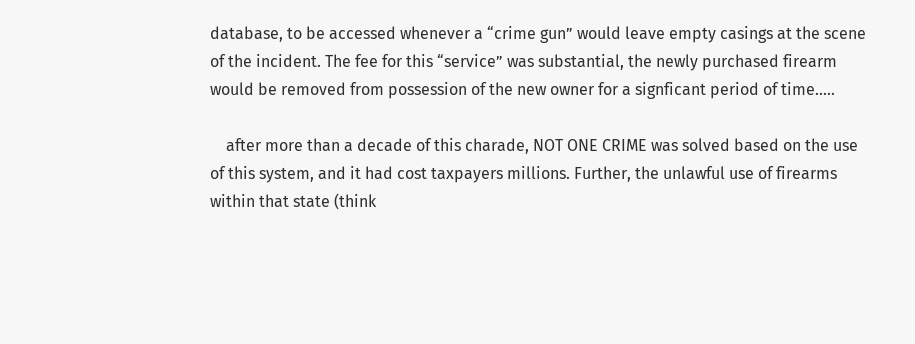database, to be accessed whenever a “crime gun” would leave empty casings at the scene of the incident. The fee for this “service” was substantial, the newly purchased firearm would be removed from possession of the new owner for a signficant period of time…..

    after more than a decade of this charade, NOT ONE CRIME was solved based on the use of this system, and it had cost taxpayers millions. Further, the unlawful use of firearms within that state (think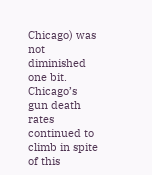Chicago) was not diminished one bit. Chicago’s gun death rates continued to climb in spite of this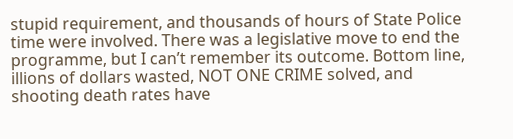stupid requirement, and thousands of hours of State Police time were involved. There was a legislative move to end the programme, but I can’t remember its outcome. Bottom line, illions of dollars wasted, NOT ONE CRIME solved, and shooting death rates have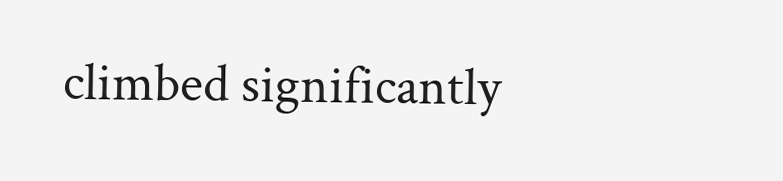climbed significantly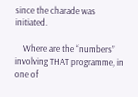since the charade was initiated.

    Where are the “numbers” involving THAT programme, in one of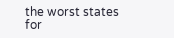the worst states for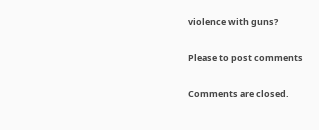violence with guns?

Please to post comments

Comments are closed.